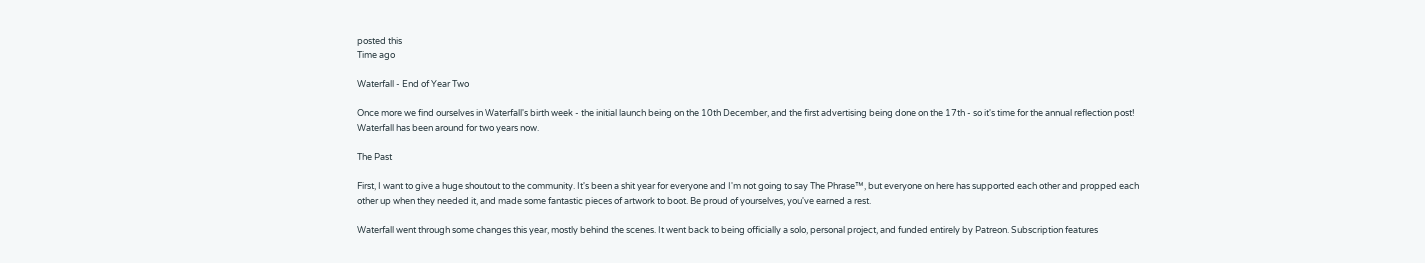posted this
Time ago

Waterfall - End of Year Two

Once more we find ourselves in Waterfall's birth week - the initial launch being on the 10th December, and the first advertising being done on the 17th - so it's time for the annual reflection post! Waterfall has been around for two years now.

The Past

First, I want to give a huge shoutout to the community. It's been a shit year for everyone and I'm not going to say The Phrase™, but everyone on here has supported each other and propped each other up when they needed it, and made some fantastic pieces of artwork to boot. Be proud of yourselves, you've earned a rest.

Waterfall went through some changes this year, mostly behind the scenes. It went back to being officially a solo, personal project, and funded entirely by Patreon. Subscription features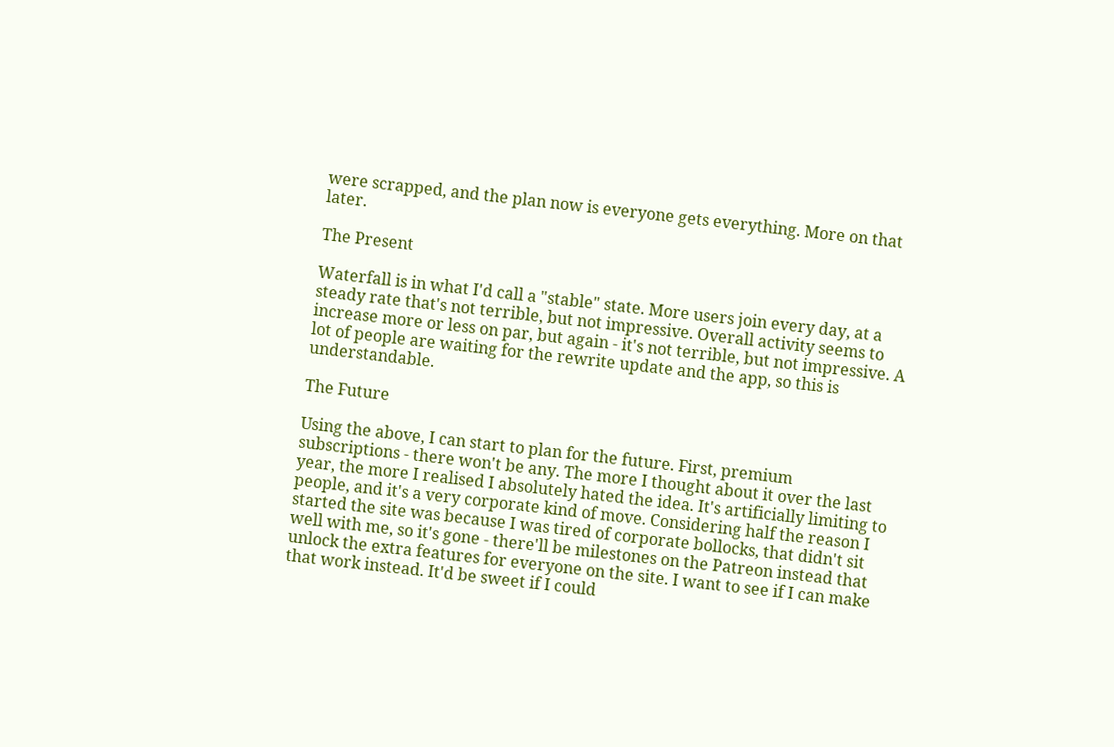were scrapped, and the plan now is everyone gets everything. More on that later.

The Present

Waterfall is in what I'd call a "stable" state. More users join every day, at a steady rate that's not terrible, but not impressive. Overall activity seems to increase more or less on par, but again - it's not terrible, but not impressive. A lot of people are waiting for the rewrite update and the app, so this is understandable.

The Future

Using the above, I can start to plan for the future. First, premium subscriptions - there won't be any. The more I thought about it over the last year, the more I realised I absolutely hated the idea. It's artificially limiting to people, and it's a very corporate kind of move. Considering half the reason I started the site was because I was tired of corporate bollocks, that didn't sit well with me, so it's gone - there'll be milestones on the Patreon instead that unlock the extra features for everyone on the site. I want to see if I can make that work instead. It'd be sweet if I could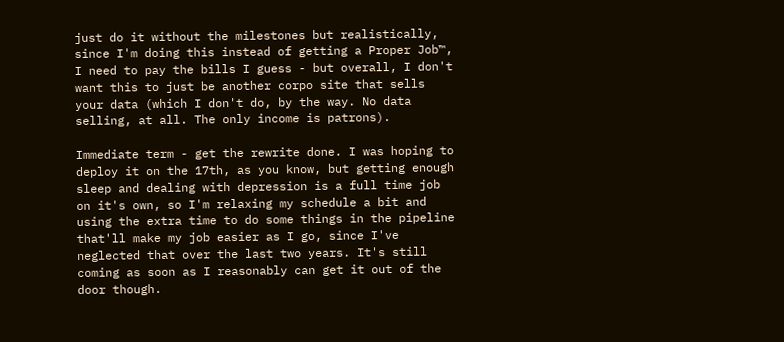just do it without the milestones but realistically, since I'm doing this instead of getting a Proper Job™, I need to pay the bills I guess - but overall, I don't want this to just be another corpo site that sells your data (which I don't do, by the way. No data selling, at all. The only income is patrons).

Immediate term - get the rewrite done. I was hoping to deploy it on the 17th, as you know, but getting enough sleep and dealing with depression is a full time job on it's own, so I'm relaxing my schedule a bit and using the extra time to do some things in the pipeline that'll make my job easier as I go, since I've neglected that over the last two years. It's still coming as soon as I reasonably can get it out of the door though.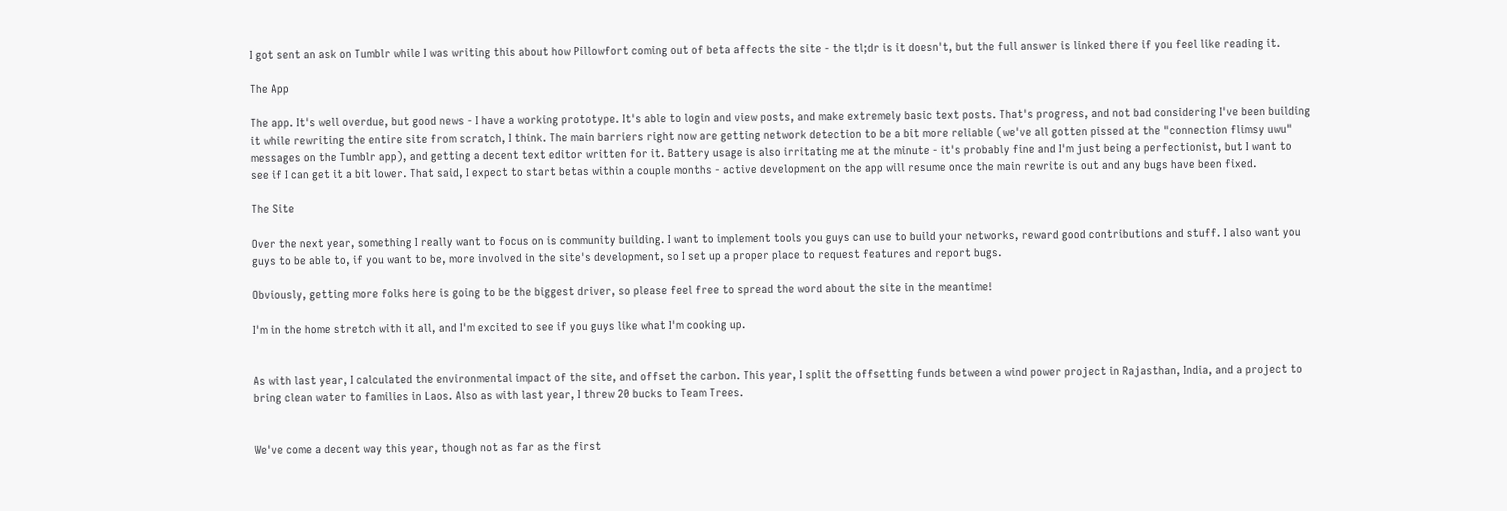I got sent an ask on Tumblr while I was writing this about how Pillowfort coming out of beta affects the site - the tl;dr is it doesn't, but the full answer is linked there if you feel like reading it.

The App

The app. It's well overdue, but good news - I have a working prototype. It's able to login and view posts, and make extremely basic text posts. That's progress, and not bad considering I've been building it while rewriting the entire site from scratch, I think. The main barriers right now are getting network detection to be a bit more reliable (we've all gotten pissed at the "connection flimsy uwu" messages on the Tumblr app), and getting a decent text editor written for it. Battery usage is also irritating me at the minute - it's probably fine and I'm just being a perfectionist, but I want to see if I can get it a bit lower. That said, I expect to start betas within a couple months - active development on the app will resume once the main rewrite is out and any bugs have been fixed.

The Site

Over the next year, something I really want to focus on is community building. I want to implement tools you guys can use to build your networks, reward good contributions and stuff. I also want you guys to be able to, if you want to be, more involved in the site's development, so I set up a proper place to request features and report bugs.

Obviously, getting more folks here is going to be the biggest driver, so please feel free to spread the word about the site in the meantime!

I'm in the home stretch with it all, and I'm excited to see if you guys like what I'm cooking up.


As with last year, I calculated the environmental impact of the site, and offset the carbon. This year, I split the offsetting funds between a wind power project in Rajasthan, India, and a project to bring clean water to families in Laos. Also as with last year, I threw 20 bucks to Team Trees.


We've come a decent way this year, though not as far as the first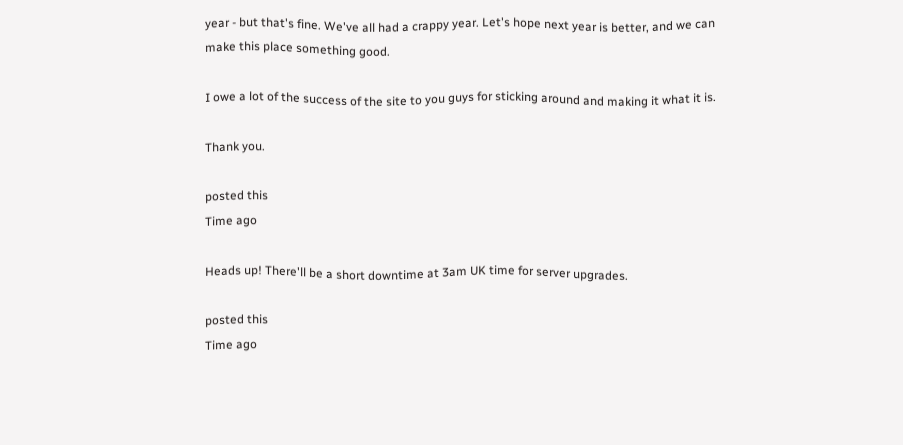year - but that's fine. We've all had a crappy year. Let's hope next year is better, and we can make this place something good.

I owe a lot of the success of the site to you guys for sticking around and making it what it is.

Thank you.

posted this
Time ago

Heads up! There'll be a short downtime at 3am UK time for server upgrades.

posted this
Time ago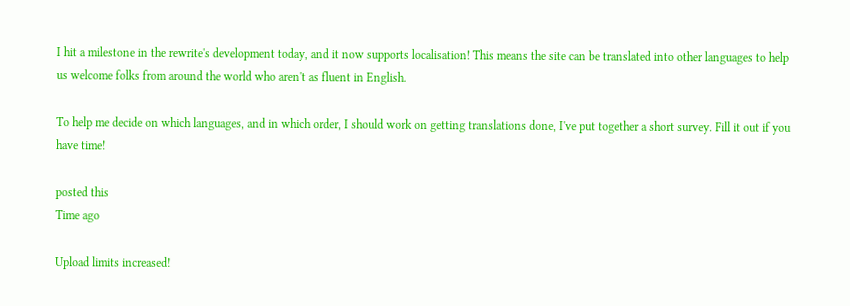I hit a milestone in the rewrite's development today, and it now supports localisation! This means the site can be translated into other languages to help us welcome folks from around the world who aren't as fluent in English.

To help me decide on which languages, and in which order, I should work on getting translations done, I've put together a short survey. Fill it out if you have time!

posted this
Time ago

Upload limits increased!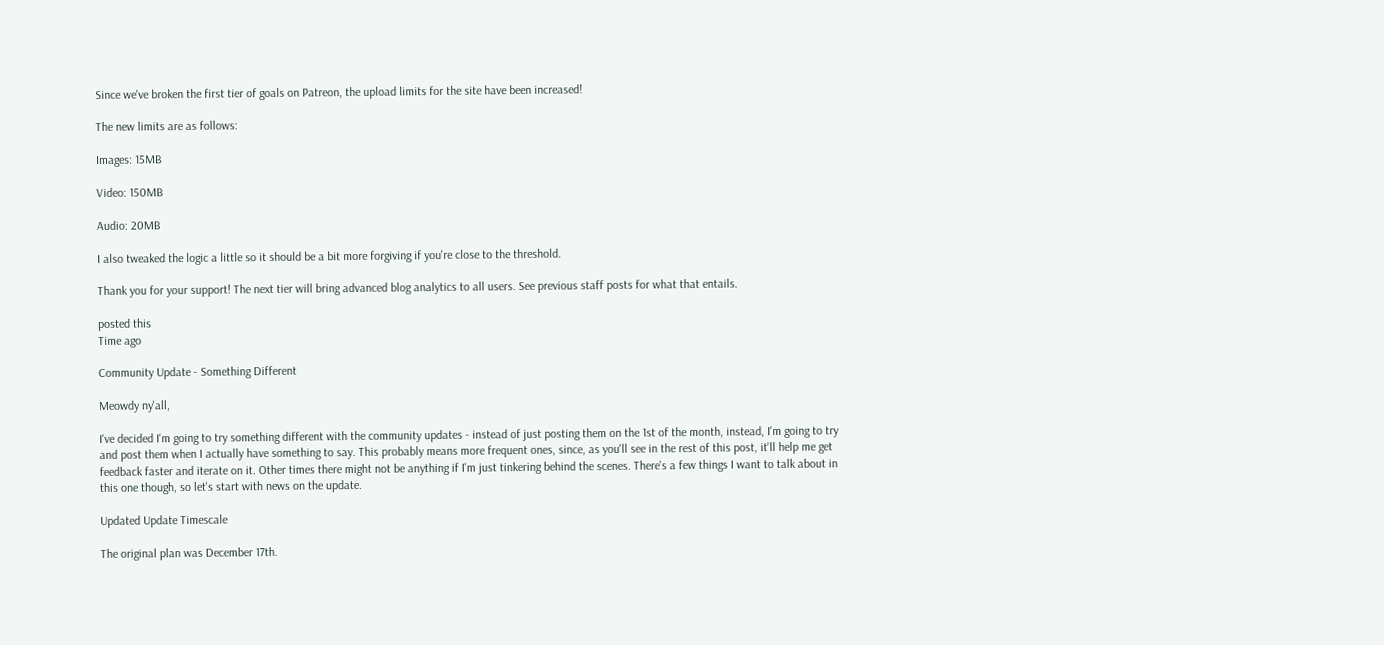Since we've broken the first tier of goals on Patreon, the upload limits for the site have been increased!

The new limits are as follows:

Images: 15MB

Video: 150MB

Audio: 20MB

I also tweaked the logic a little so it should be a bit more forgiving if you're close to the threshold.

Thank you for your support! The next tier will bring advanced blog analytics to all users. See previous staff posts for what that entails.

posted this
Time ago

Community Update - Something Different

Meowdy ny'all,

I've decided I'm going to try something different with the community updates - instead of just posting them on the 1st of the month, instead, I'm going to try and post them when I actually have something to say. This probably means more frequent ones, since, as you'll see in the rest of this post, it'll help me get feedback faster and iterate on it. Other times there might not be anything if I'm just tinkering behind the scenes. There's a few things I want to talk about in this one though, so let's start with news on the update.

Updated Update Timescale

The original plan was December 17th.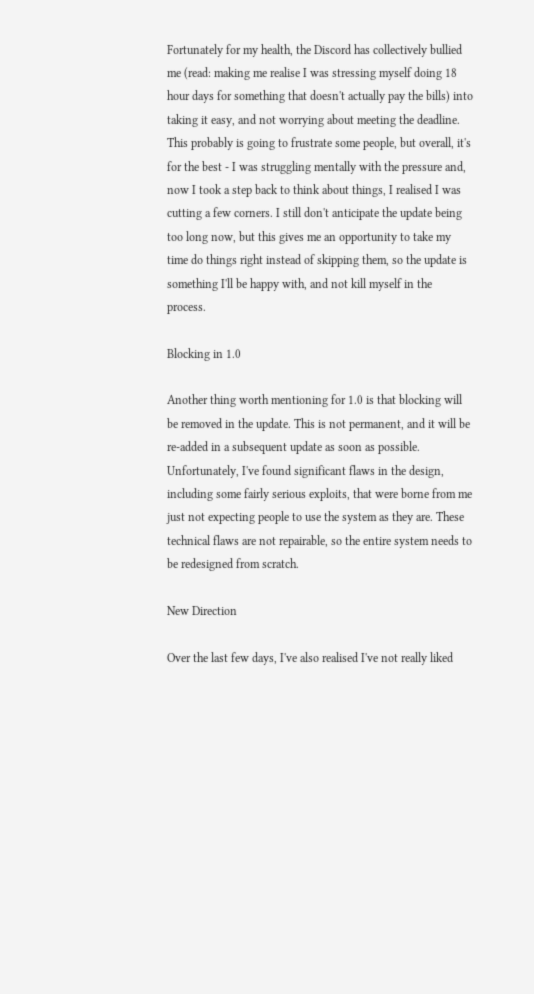Fortunately for my health, the Discord has collectively bullied me (read: making me realise I was stressing myself doing 18 hour days for something that doesn't actually pay the bills) into taking it easy, and not worrying about meeting the deadline. This probably is going to frustrate some people, but overall, it's for the best - I was struggling mentally with the pressure and, now I took a step back to think about things, I realised I was cutting a few corners. I still don't anticipate the update being too long now, but this gives me an opportunity to take my time do things right instead of skipping them, so the update is something I'll be happy with, and not kill myself in the process.

Blocking in 1.0

Another thing worth mentioning for 1.0 is that blocking will be removed in the update. This is not permanent, and it will be re-added in a subsequent update as soon as possible. Unfortunately, I've found significant flaws in the design, including some fairly serious exploits, that were borne from me just not expecting people to use the system as they are. These technical flaws are not repairable, so the entire system needs to be redesigned from scratch.

New Direction

Over the last few days, I've also realised I've not really liked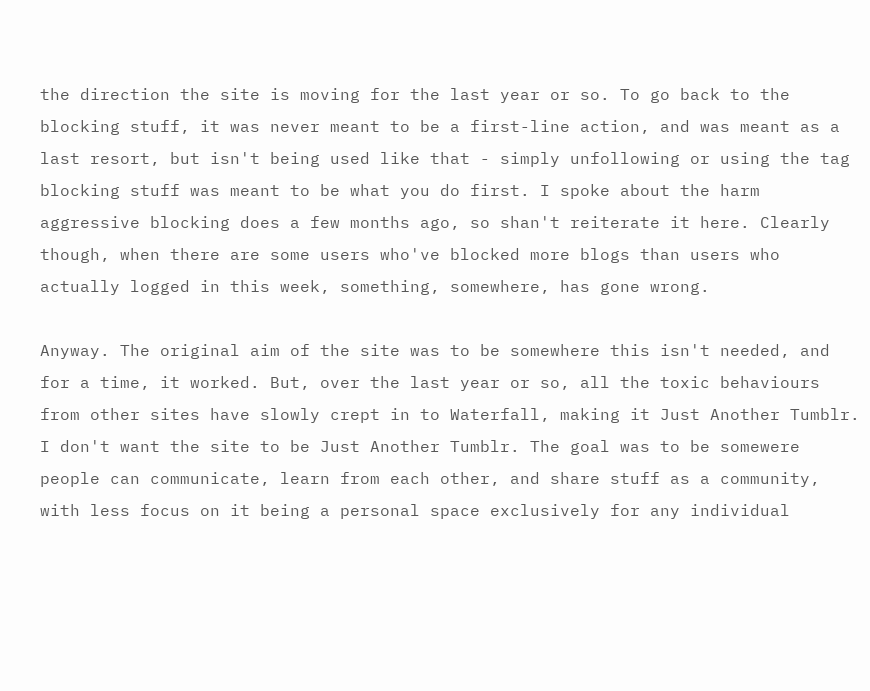the direction the site is moving for the last year or so. To go back to the blocking stuff, it was never meant to be a first-line action, and was meant as a last resort, but isn't being used like that - simply unfollowing or using the tag blocking stuff was meant to be what you do first. I spoke about the harm aggressive blocking does a few months ago, so shan't reiterate it here. Clearly though, when there are some users who've blocked more blogs than users who actually logged in this week, something, somewhere, has gone wrong.

Anyway. The original aim of the site was to be somewhere this isn't needed, and for a time, it worked. But, over the last year or so, all the toxic behaviours from other sites have slowly crept in to Waterfall, making it Just Another Tumblr. I don't want the site to be Just Another Tumblr. The goal was to be somewere people can communicate, learn from each other, and share stuff as a community, with less focus on it being a personal space exclusively for any individual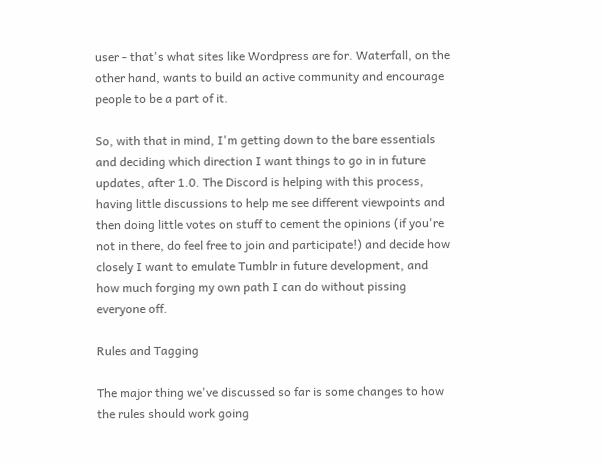user - that's what sites like Wordpress are for. Waterfall, on the other hand, wants to build an active community and encourage people to be a part of it.

So, with that in mind, I'm getting down to the bare essentials and deciding which direction I want things to go in in future updates, after 1.0. The Discord is helping with this process, having little discussions to help me see different viewpoints and then doing little votes on stuff to cement the opinions (if you're not in there, do feel free to join and participate!) and decide how closely I want to emulate Tumblr in future development, and how much forging my own path I can do without pissing everyone off.

Rules and Tagging

The major thing we've discussed so far is some changes to how the rules should work going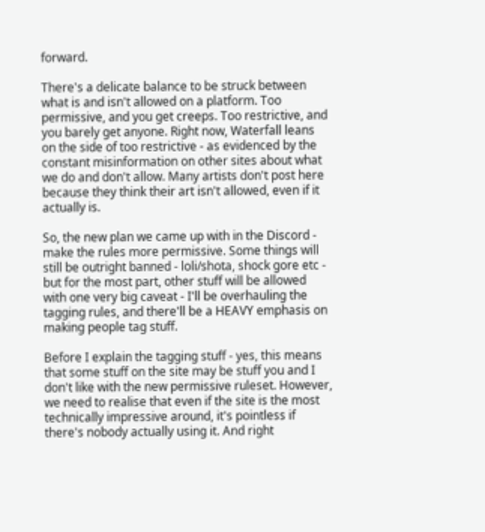forward.

There's a delicate balance to be struck between what is and isn't allowed on a platform. Too permissive, and you get creeps. Too restrictive, and you barely get anyone. Right now, Waterfall leans on the side of too restrictive - as evidenced by the constant misinformation on other sites about what we do and don't allow. Many artists don't post here because they think their art isn't allowed, even if it actually is.

So, the new plan we came up with in the Discord - make the rules more permissive. Some things will still be outright banned - loli/shota, shock gore etc - but for the most part, other stuff will be allowed with one very big caveat - I'll be overhauling the tagging rules, and there'll be a HEAVY emphasis on making people tag stuff.

Before I explain the tagging stuff - yes, this means that some stuff on the site may be stuff you and I don't like with the new permissive ruleset. However, we need to realise that even if the site is the most technically impressive around, it's pointless if there's nobody actually using it. And right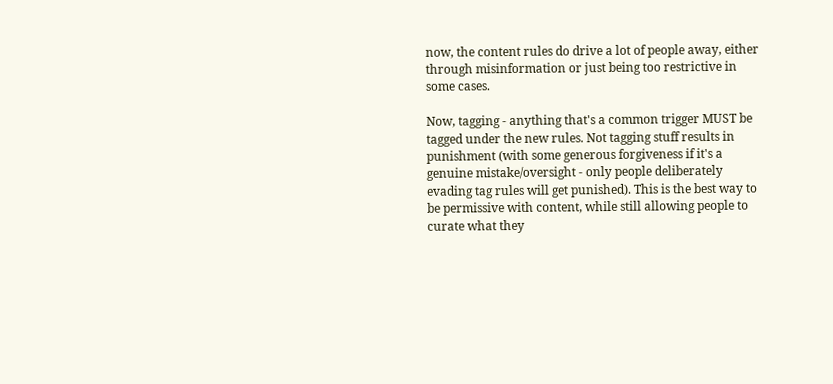now, the content rules do drive a lot of people away, either through misinformation or just being too restrictive in some cases.

Now, tagging - anything that's a common trigger MUST be tagged under the new rules. Not tagging stuff results in punishment (with some generous forgiveness if it's a genuine mistake/oversight - only people deliberately evading tag rules will get punished). This is the best way to be permissive with content, while still allowing people to curate what they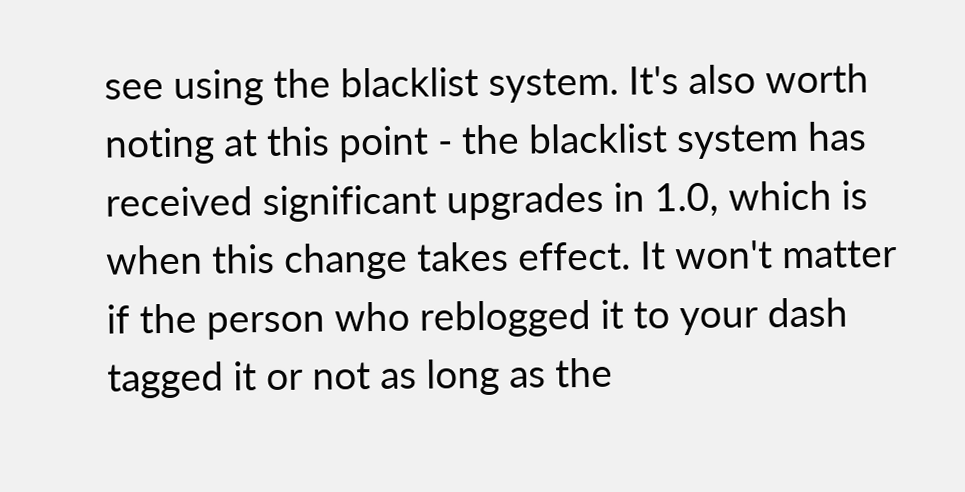see using the blacklist system. It's also worth noting at this point - the blacklist system has received significant upgrades in 1.0, which is when this change takes effect. It won't matter if the person who reblogged it to your dash tagged it or not as long as the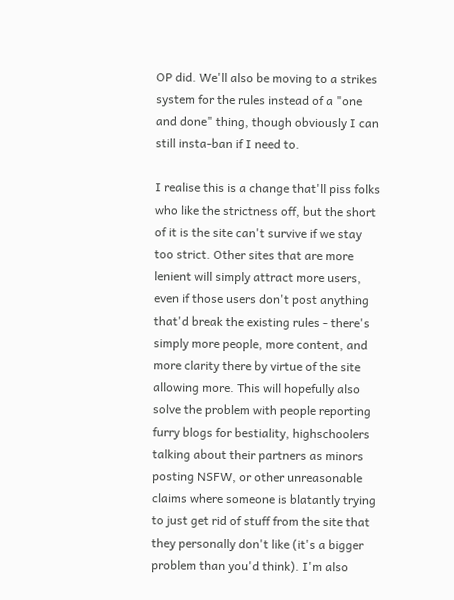OP did. We'll also be moving to a strikes system for the rules instead of a "one and done" thing, though obviously I can still insta-ban if I need to.

I realise this is a change that'll piss folks who like the strictness off, but the short of it is the site can't survive if we stay too strict. Other sites that are more lenient will simply attract more users, even if those users don't post anything that'd break the existing rules - there's simply more people, more content, and more clarity there by virtue of the site allowing more. This will hopefully also solve the problem with people reporting furry blogs for bestiality, highschoolers talking about their partners as minors posting NSFW, or other unreasonable claims where someone is blatantly trying to just get rid of stuff from the site that they personally don't like (it's a bigger problem than you'd think). I'm also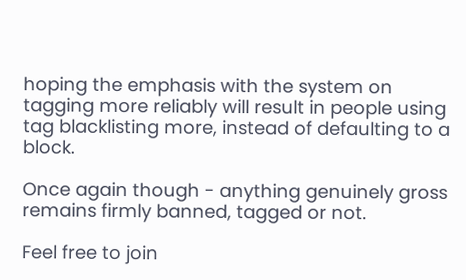hoping the emphasis with the system on tagging more reliably will result in people using tag blacklisting more, instead of defaulting to a block.

Once again though - anything genuinely gross remains firmly banned, tagged or not.

Feel free to join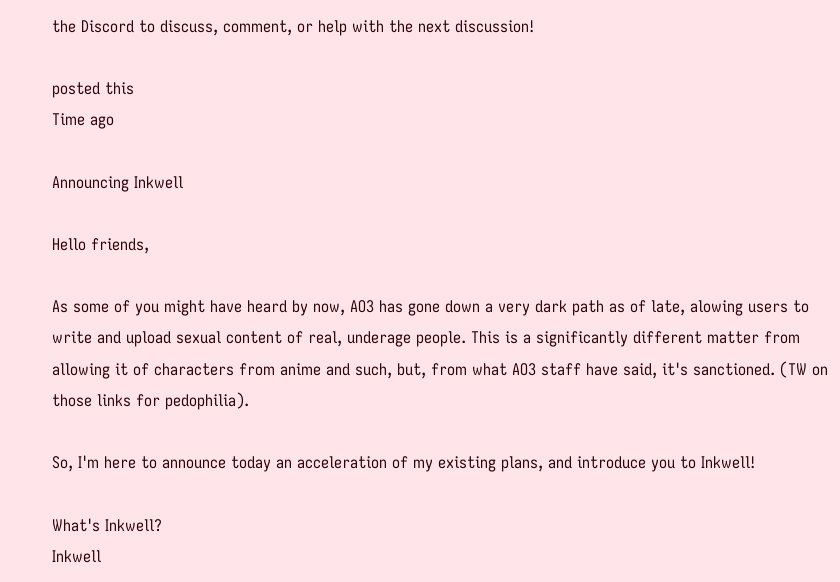the Discord to discuss, comment, or help with the next discussion!

posted this
Time ago

Announcing Inkwell

Hello friends,

As some of you might have heard by now, AO3 has gone down a very dark path as of late, alowing users to write and upload sexual content of real, underage people. This is a significantly different matter from allowing it of characters from anime and such, but, from what AO3 staff have said, it's sanctioned. (TW on those links for pedophilia).

So, I'm here to announce today an acceleration of my existing plans, and introduce you to Inkwell!

What's Inkwell?
Inkwell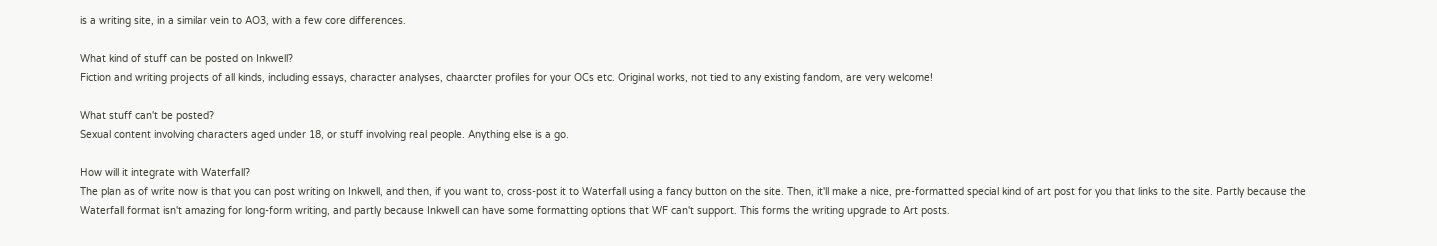is a writing site, in a similar vein to AO3, with a few core differences.

What kind of stuff can be posted on Inkwell?
Fiction and writing projects of all kinds, including essays, character analyses, chaarcter profiles for your OCs etc. Original works, not tied to any existing fandom, are very welcome!

What stuff can't be posted?
Sexual content involving characters aged under 18, or stuff involving real people. Anything else is a go.

How will it integrate with Waterfall?
The plan as of write now is that you can post writing on Inkwell, and then, if you want to, cross-post it to Waterfall using a fancy button on the site. Then, it'll make a nice, pre-formatted special kind of art post for you that links to the site. Partly because the Waterfall format isn't amazing for long-form writing, and partly because Inkwell can have some formatting options that WF can't support. This forms the writing upgrade to Art posts.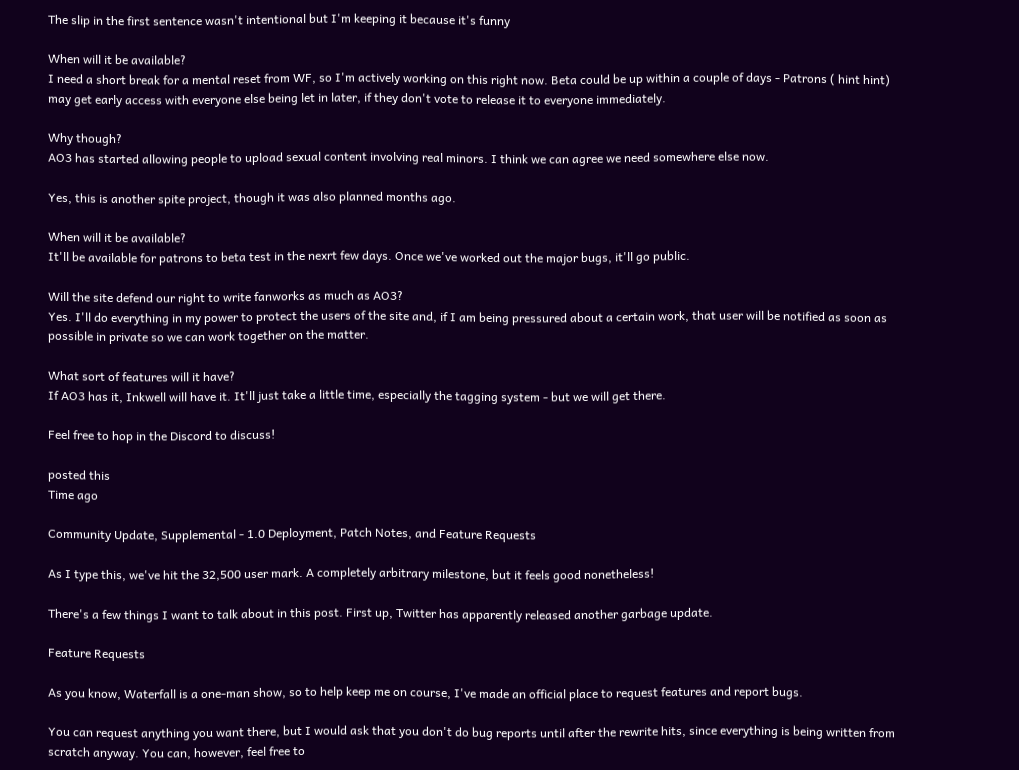The slip in the first sentence wasn't intentional but I'm keeping it because it's funny

When will it be available?
I need a short break for a mental reset from WF, so I'm actively working on this right now. Beta could be up within a couple of days - Patrons ( hint hint) may get early access with everyone else being let in later, if they don't vote to release it to everyone immediately.

Why though?
AO3 has started allowing people to upload sexual content involving real minors. I think we can agree we need somewhere else now.

Yes, this is another spite project, though it was also planned months ago.

When will it be available?
It'll be available for patrons to beta test in the nexrt few days. Once we've worked out the major bugs, it'll go public.

Will the site defend our right to write fanworks as much as AO3?
Yes. I'll do everything in my power to protect the users of the site and, if I am being pressured about a certain work, that user will be notified as soon as possible in private so we can work together on the matter.

What sort of features will it have?
If AO3 has it, Inkwell will have it. It'll just take a little time, especially the tagging system - but we will get there.

Feel free to hop in the Discord to discuss!

posted this
Time ago

Community Update, Supplemental - 1.0 Deployment, Patch Notes, and Feature Requests

As I type this, we've hit the 32,500 user mark. A completely arbitrary milestone, but it feels good nonetheless!

There's a few things I want to talk about in this post. First up, Twitter has apparently released another garbage update.

Feature Requests

As you know, Waterfall is a one-man show, so to help keep me on course, I've made an official place to request features and report bugs.

You can request anything you want there, but I would ask that you don't do bug reports until after the rewrite hits, since everything is being written from scratch anyway. You can, however, feel free to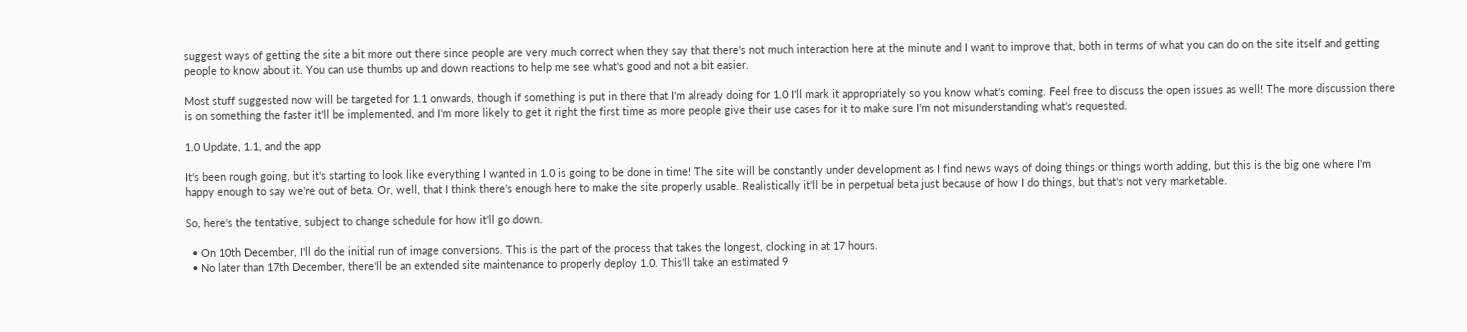suggest ways of getting the site a bit more out there since people are very much correct when they say that there's not much interaction here at the minute and I want to improve that, both in terms of what you can do on the site itself and getting people to know about it. You can use thumbs up and down reactions to help me see what's good and not a bit easier.

Most stuff suggested now will be targeted for 1.1 onwards, though if something is put in there that I'm already doing for 1.0 I'll mark it appropriately so you know what's coming. Feel free to discuss the open issues as well! The more discussion there is on something the faster it'll be implemented, and I'm more likely to get it right the first time as more people give their use cases for it to make sure I'm not misunderstanding what's requested.

1.0 Update, 1.1, and the app

It's been rough going, but it's starting to look like everything I wanted in 1.0 is going to be done in time! The site will be constantly under development as I find news ways of doing things or things worth adding, but this is the big one where I'm happy enough to say we're out of beta. Or, well, that I think there's enough here to make the site properly usable. Realistically it'll be in perpetual beta just because of how I do things, but that's not very marketable.

So, here's the tentative, subject to change schedule for how it'll go down.

  • On 10th December, I'll do the initial run of image conversions. This is the part of the process that takes the longest, clocking in at 17 hours.
  • No later than 17th December, there'll be an extended site maintenance to properly deploy 1.0. This'll take an estimated 9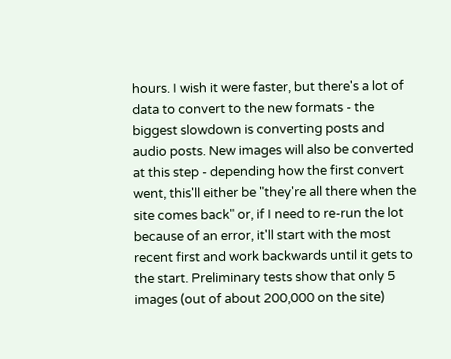hours. I wish it were faster, but there's a lot of data to convert to the new formats - the biggest slowdown is converting posts and audio posts. New images will also be converted at this step - depending how the first convert went, this'll either be "they're all there when the site comes back" or, if I need to re-run the lot because of an error, it'll start with the most recent first and work backwards until it gets to the start. Preliminary tests show that only 5 images (out of about 200,000 on the site)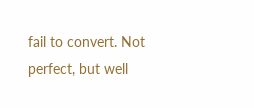fail to convert. Not perfect, but well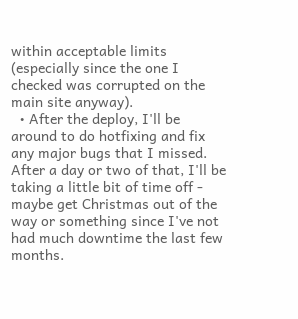within acceptable limits (especially since the one I checked was corrupted on the main site anyway).
  • After the deploy, I'll be around to do hotfixing and fix any major bugs that I missed. After a day or two of that, I'll be taking a little bit of time off - maybe get Christmas out of the way or something since I've not had much downtime the last few months.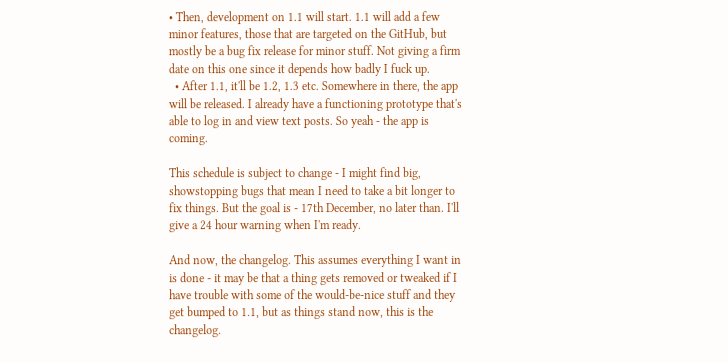• Then, development on 1.1 will start. 1.1 will add a few minor features, those that are targeted on the GitHub, but mostly be a bug fix release for minor stuff. Not giving a firm date on this one since it depends how badly I fuck up.
  • After 1.1, it'll be 1.2, 1.3 etc. Somewhere in there, the app will be released. I already have a functioning prototype that's able to log in and view text posts. So yeah - the app is coming.

This schedule is subject to change - I might find big, showstopping bugs that mean I need to take a bit longer to fix things. But the goal is - 17th December, no later than. I'll give a 24 hour warning when I'm ready.

And now, the changelog. This assumes everything I want in is done - it may be that a thing gets removed or tweaked if I have trouble with some of the would-be-nice stuff and they get bumped to 1.1, but as things stand now, this is the changelog.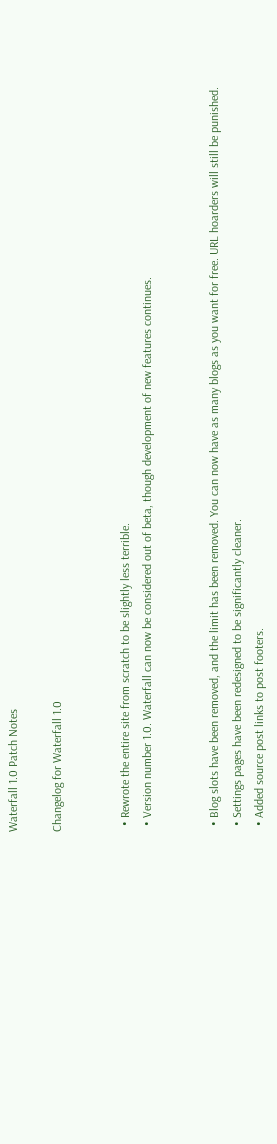Waterfall 1.0 Patch Notes

Changelog for Waterfall 1.0


  • Rewrote the entire site from scratch to be slightly less terrible.
  • Version number 1.0. Waterfall can now be considered out of beta, though development of new features continues.


  • Blog slots have been removed, and the limit has been removed. You can now have as many blogs as you want for free. URL hoarders will still be punished.
  • Settings pages have been redesigned to be significantly cleaner.
  • Added source post links to post footers.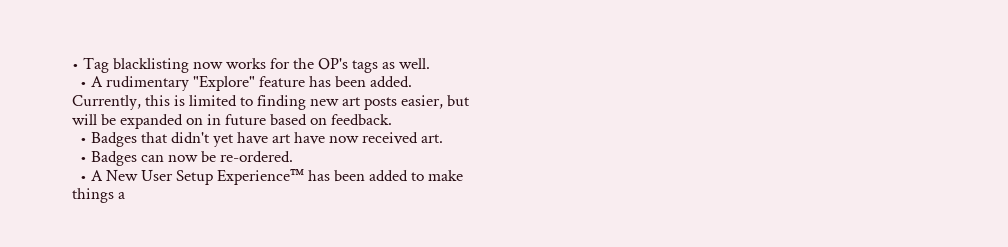• Tag blacklisting now works for the OP's tags as well.
  • A rudimentary "Explore" feature has been added. Currently, this is limited to finding new art posts easier, but will be expanded on in future based on feedback.
  • Badges that didn't yet have art have now received art.
  • Badges can now be re-ordered.
  • A New User Setup Experience™ has been added to make things a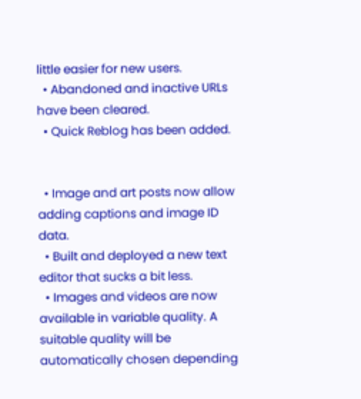little easier for new users.
  • Abandoned and inactive URLs have been cleared.
  • Quick Reblog has been added.


  • Image and art posts now allow adding captions and image ID data.
  • Built and deployed a new text editor that sucks a bit less.
  • Images and videos are now available in variable quality. A suitable quality will be automatically chosen depending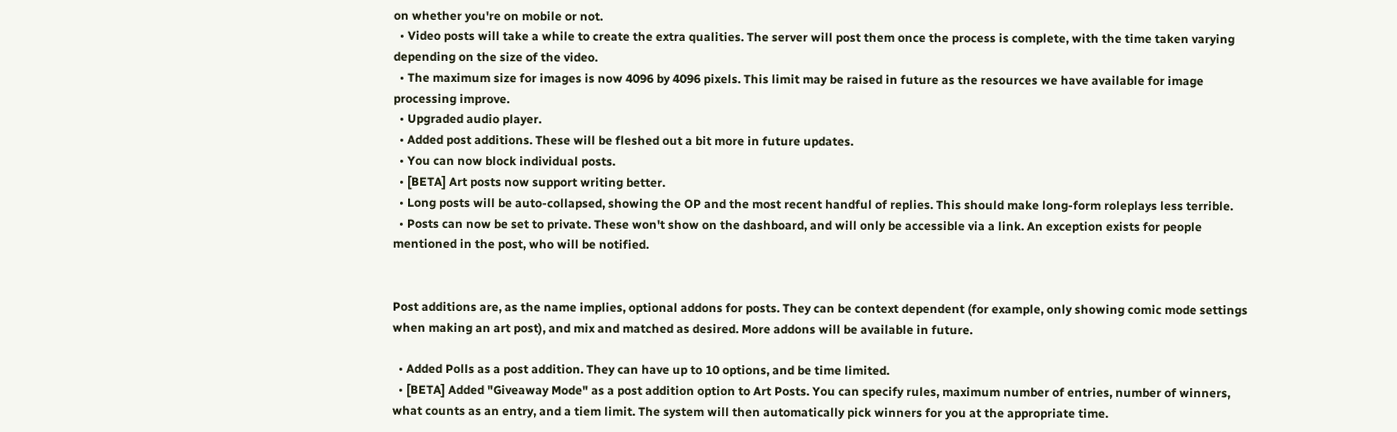on whether you're on mobile or not.
  • Video posts will take a while to create the extra qualities. The server will post them once the process is complete, with the time taken varying depending on the size of the video.
  • The maximum size for images is now 4096 by 4096 pixels. This limit may be raised in future as the resources we have available for image processing improve.
  • Upgraded audio player.
  • Added post additions. These will be fleshed out a bit more in future updates.
  • You can now block individual posts.
  • [BETA] Art posts now support writing better.
  • Long posts will be auto-collapsed, showing the OP and the most recent handful of replies. This should make long-form roleplays less terrible.
  • Posts can now be set to private. These won't show on the dashboard, and will only be accessible via a link. An exception exists for people mentioned in the post, who will be notified.


Post additions are, as the name implies, optional addons for posts. They can be context dependent (for example, only showing comic mode settings when making an art post), and mix and matched as desired. More addons will be available in future.

  • Added Polls as a post addition. They can have up to 10 options, and be time limited.
  • [BETA] Added "Giveaway Mode" as a post addition option to Art Posts. You can specify rules, maximum number of entries, number of winners, what counts as an entry, and a tiem limit. The system will then automatically pick winners for you at the appropriate time.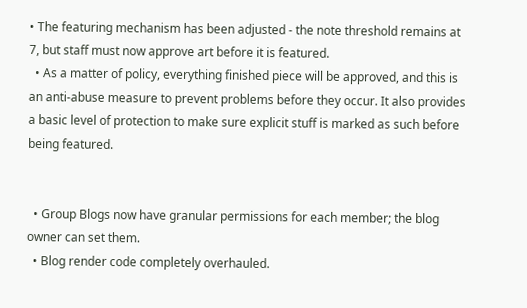• The featuring mechanism has been adjusted - the note threshold remains at 7, but staff must now approve art before it is featured.
  • As a matter of policy, everything finished piece will be approved, and this is an anti-abuse measure to prevent problems before they occur. It also provides a basic level of protection to make sure explicit stuff is marked as such before being featured.


  • Group Blogs now have granular permissions for each member; the blog owner can set them.
  • Blog render code completely overhauled.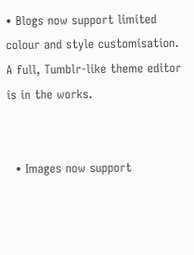• Blogs now support limited colour and style customisation. A full, Tumblr-like theme editor is in the works.


  • Images now support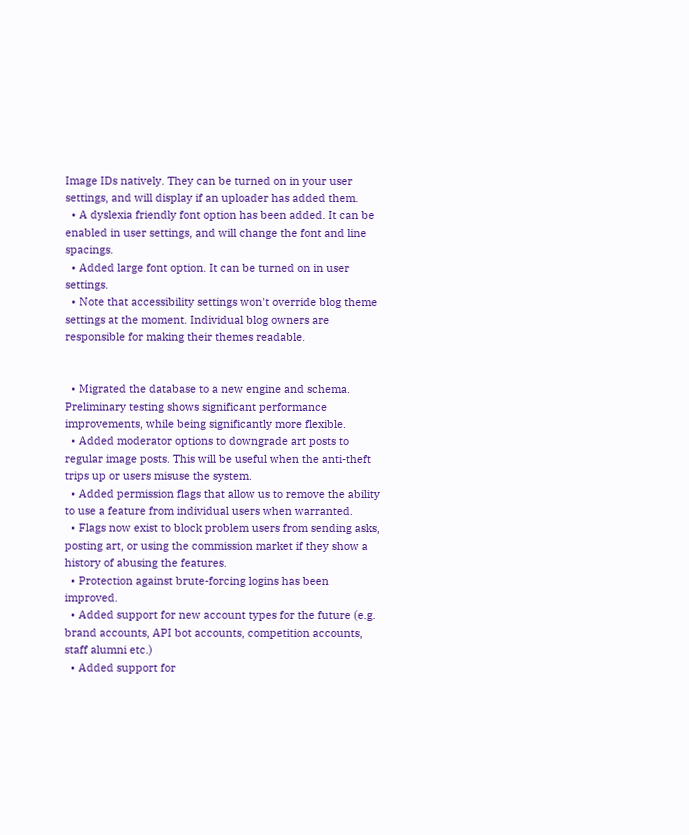Image IDs natively. They can be turned on in your user settings, and will display if an uploader has added them.
  • A dyslexia friendly font option has been added. It can be enabled in user settings, and will change the font and line spacings.
  • Added large font option. It can be turned on in user settings.
  • Note that accessibility settings won't override blog theme settings at the moment. Individual blog owners are responsible for making their themes readable.


  • Migrated the database to a new engine and schema. Preliminary testing shows significant performance improvements, while being significantly more flexible.
  • Added moderator options to downgrade art posts to regular image posts. This will be useful when the anti-theft trips up or users misuse the system.
  • Added permission flags that allow us to remove the ability to use a feature from individual users when warranted.
  • Flags now exist to block problem users from sending asks, posting art, or using the commission market if they show a history of abusing the features.
  • Protection against brute-forcing logins has been improved.
  • Added support for new account types for the future (e.g. brand accounts, API bot accounts, competition accounts, staff alumni etc.)
  • Added support for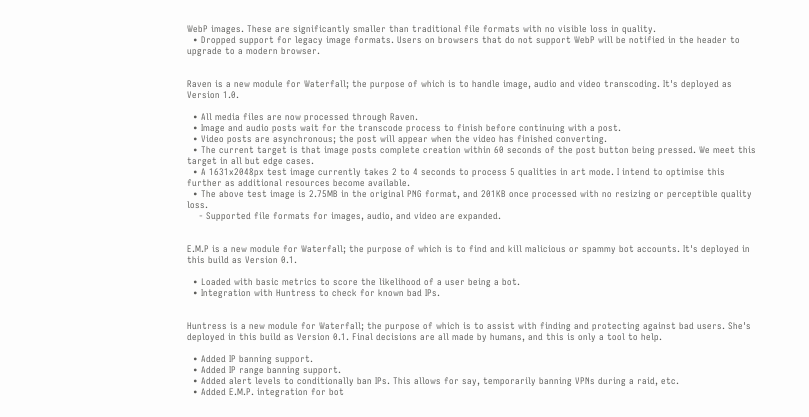WebP images. These are significantly smaller than traditional file formats with no visible loss in quality.
  • Dropped support for legacy image formats. Users on browsers that do not support WebP will be notified in the header to upgrade to a modern browser.


Raven is a new module for Waterfall; the purpose of which is to handle image, audio and video transcoding. It's deployed as Version 1.0.

  • All media files are now processed through Raven.
  • Image and audio posts wait for the transcode process to finish before continuing with a post.
  • Video posts are asynchronous; the post will appear when the video has finished converting.
  • The current target is that image posts complete creation within 60 seconds of the post button being pressed. We meet this target in all but edge cases.
  • A 1631x2048px test image currently takes 2 to 4 seconds to process 5 qualities in art mode. I intend to optimise this further as additional resources become available.
  • The above test image is 2.75MB in the original PNG format, and 201KB once processed with no resizing or perceptible quality loss.
    - Supported file formats for images, audio, and video are expanded.


E.M.P is a new module for Waterfall; the purpose of which is to find and kill malicious or spammy bot accounts. It's deployed in this build as Version 0.1.

  • Loaded with basic metrics to score the likelihood of a user being a bot.
  • Integration with Huntress to check for known bad IPs.


Huntress is a new module for Waterfall; the purpose of which is to assist with finding and protecting against bad users. She's deployed in this build as Version 0.1. Final decisions are all made by humans, and this is only a tool to help.

  • Added IP banning support.
  • Added IP range banning support.
  • Added alert levels to conditionally ban IPs. This allows for say, temporarily banning VPNs during a raid, etc.
  • Added E.M.P. integration for bot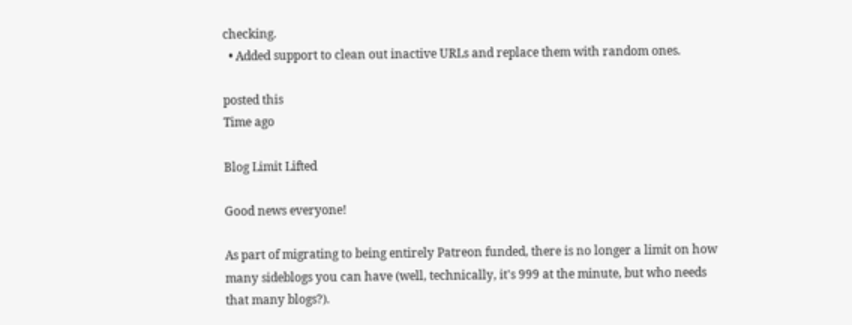checking.
  • Added support to clean out inactive URLs and replace them with random ones.

posted this
Time ago

Blog Limit Lifted

Good news everyone!

As part of migrating to being entirely Patreon funded, there is no longer a limit on how many sideblogs you can have (well, technically, it's 999 at the minute, but who needs that many blogs?).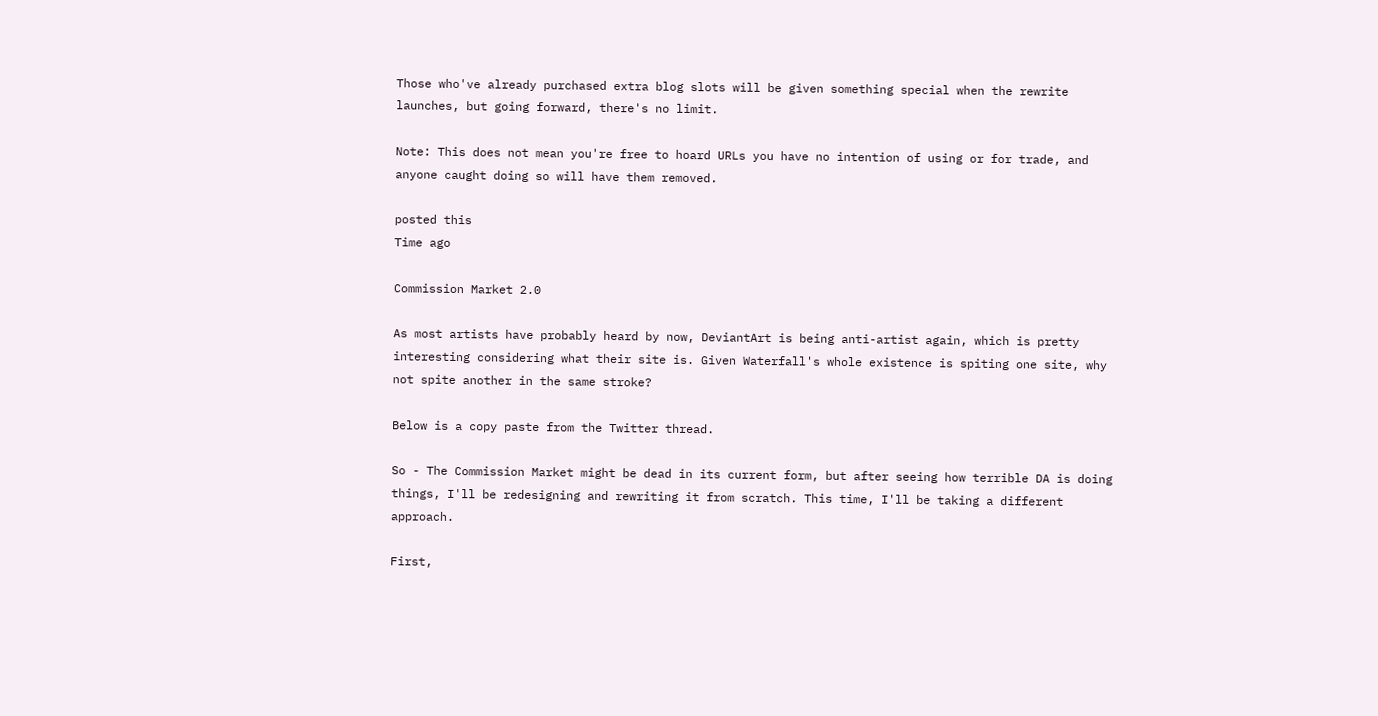Those who've already purchased extra blog slots will be given something special when the rewrite launches, but going forward, there's no limit.

Note: This does not mean you're free to hoard URLs you have no intention of using or for trade, and anyone caught doing so will have them removed.

posted this
Time ago

Commission Market 2.0

As most artists have probably heard by now, DeviantArt is being anti-artist again, which is pretty interesting considering what their site is. Given Waterfall's whole existence is spiting one site, why not spite another in the same stroke?

Below is a copy paste from the Twitter thread.

So - The Commission Market might be dead in its current form, but after seeing how terrible DA is doing things, I'll be redesigning and rewriting it from scratch. This time, I'll be taking a different approach.

First,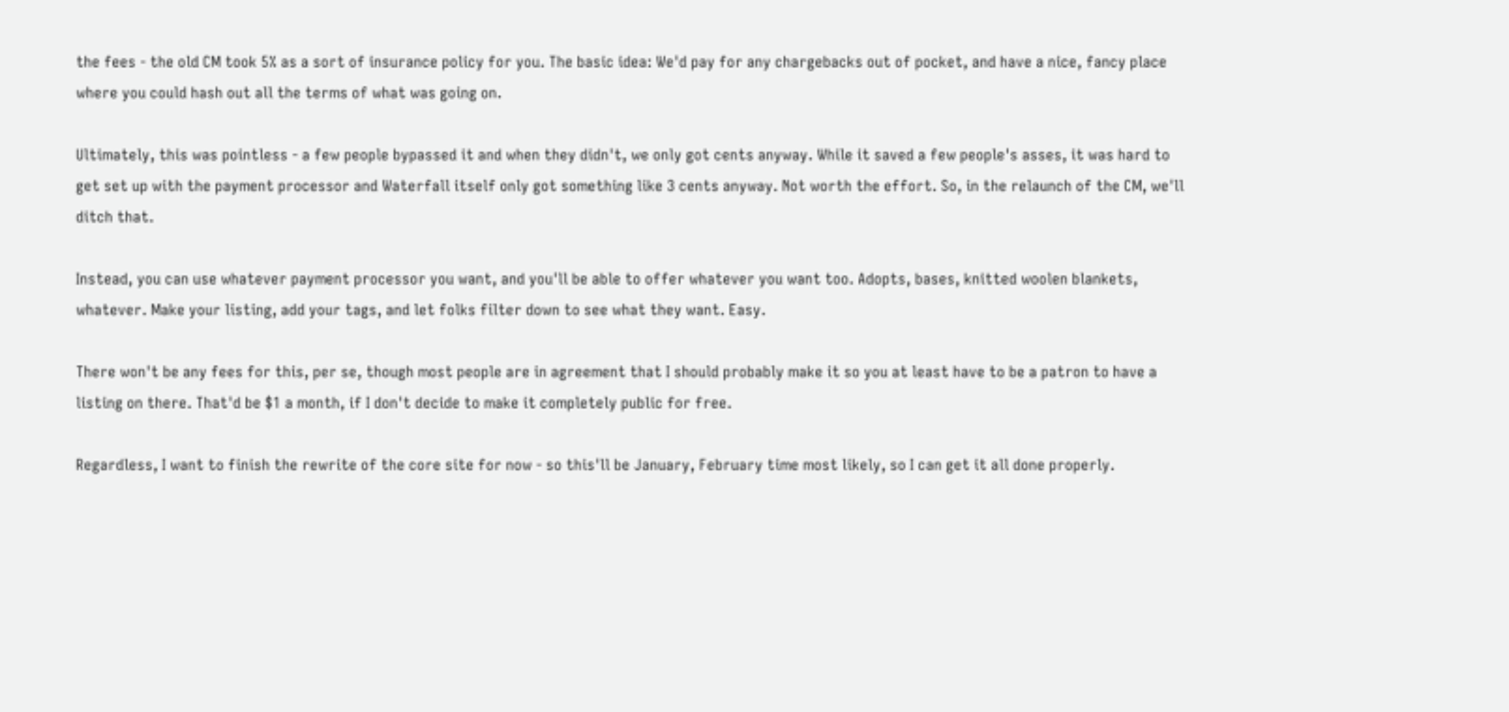the fees - the old CM took 5% as a sort of insurance policy for you. The basic idea: We'd pay for any chargebacks out of pocket, and have a nice, fancy place where you could hash out all the terms of what was going on.

Ultimately, this was pointless - a few people bypassed it and when they didn't, we only got cents anyway. While it saved a few people's asses, it was hard to get set up with the payment processor and Waterfall itself only got something like 3 cents anyway. Not worth the effort. So, in the relaunch of the CM, we'll ditch that.

Instead, you can use whatever payment processor you want, and you'll be able to offer whatever you want too. Adopts, bases, knitted woolen blankets, whatever. Make your listing, add your tags, and let folks filter down to see what they want. Easy.

There won't be any fees for this, per se, though most people are in agreement that I should probably make it so you at least have to be a patron to have a listing on there. That'd be $1 a month, if I don't decide to make it completely public for free.

Regardless, I want to finish the rewrite of the core site for now - so this'll be January, February time most likely, so I can get it all done properly.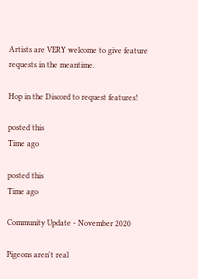Artists are VERY welcome to give feature requests in the meantime.

Hop in the Discord to request features!

posted this
Time ago

posted this
Time ago

Community Update - November 2020

Pigeons aren't real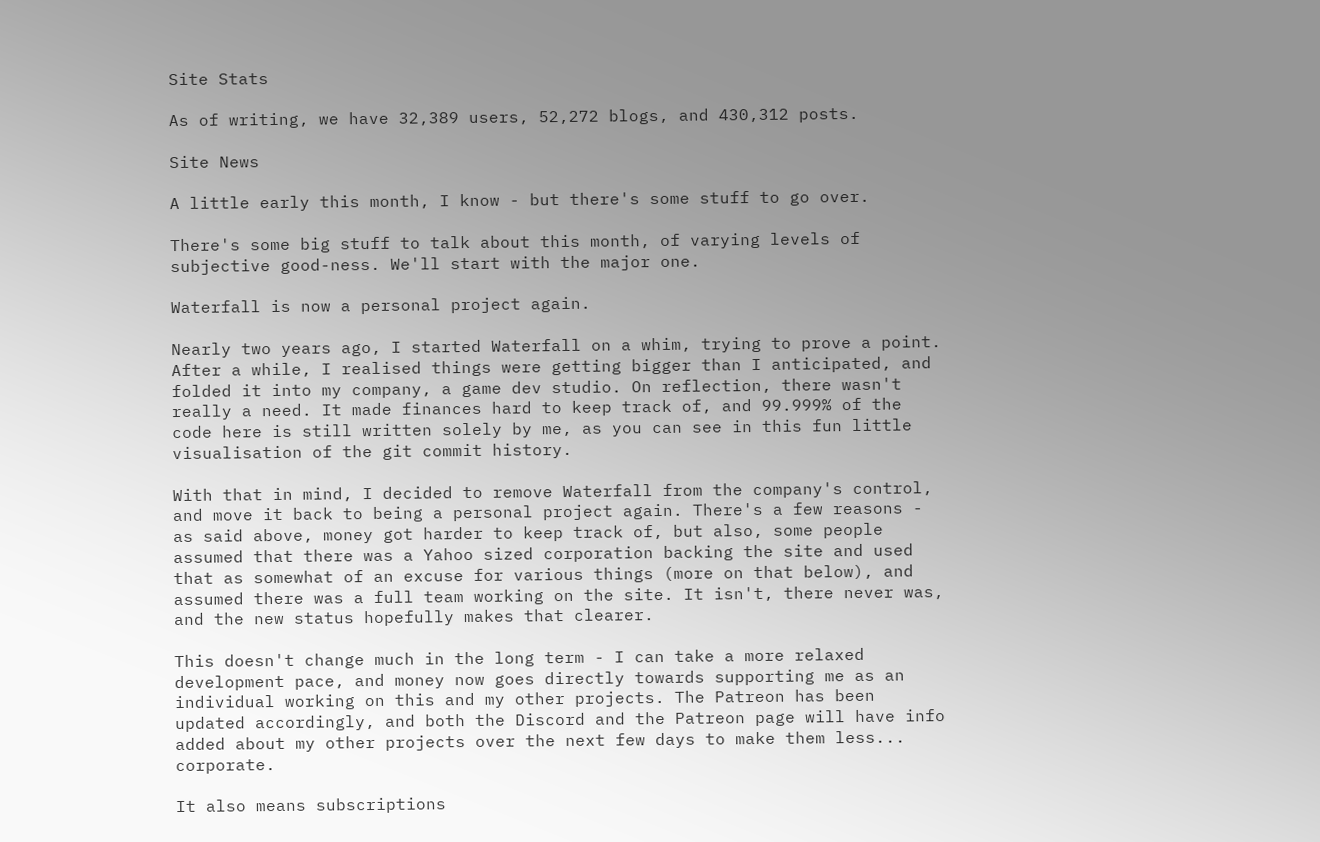Site Stats

As of writing, we have 32,389 users, 52,272 blogs, and 430,312 posts.

Site News

A little early this month, I know - but there's some stuff to go over.

There's some big stuff to talk about this month, of varying levels of subjective good-ness. We'll start with the major one.

Waterfall is now a personal project again.

Nearly two years ago, I started Waterfall on a whim, trying to prove a point. After a while, I realised things were getting bigger than I anticipated, and folded it into my company, a game dev studio. On reflection, there wasn't really a need. It made finances hard to keep track of, and 99.999% of the code here is still written solely by me, as you can see in this fun little visualisation of the git commit history.

With that in mind, I decided to remove Waterfall from the company's control, and move it back to being a personal project again. There's a few reasons - as said above, money got harder to keep track of, but also, some people assumed that there was a Yahoo sized corporation backing the site and used that as somewhat of an excuse for various things (more on that below), and assumed there was a full team working on the site. It isn't, there never was, and the new status hopefully makes that clearer.

This doesn't change much in the long term - I can take a more relaxed development pace, and money now goes directly towards supporting me as an individual working on this and my other projects. The Patreon has been updated accordingly, and both the Discord and the Patreon page will have info added about my other projects over the next few days to make them less... corporate.

It also means subscriptions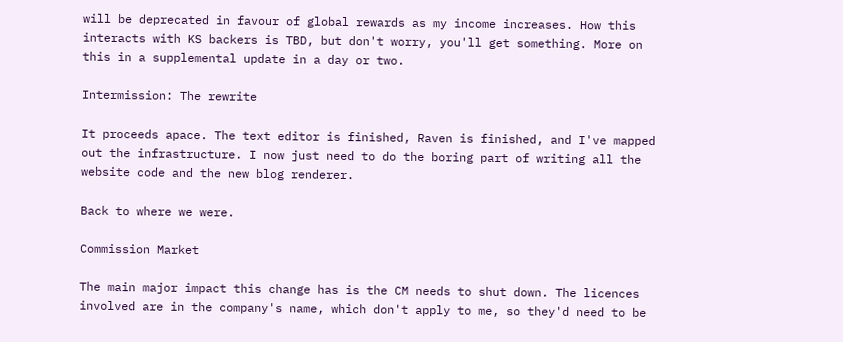will be deprecated in favour of global rewards as my income increases. How this interacts with KS backers is TBD, but don't worry, you'll get something. More on this in a supplemental update in a day or two.

Intermission: The rewrite

It proceeds apace. The text editor is finished, Raven is finished, and I've mapped out the infrastructure. I now just need to do the boring part of writing all the website code and the new blog renderer.

Back to where we were.

Commission Market

The main major impact this change has is the CM needs to shut down. The licences involved are in the company's name, which don't apply to me, so they'd need to be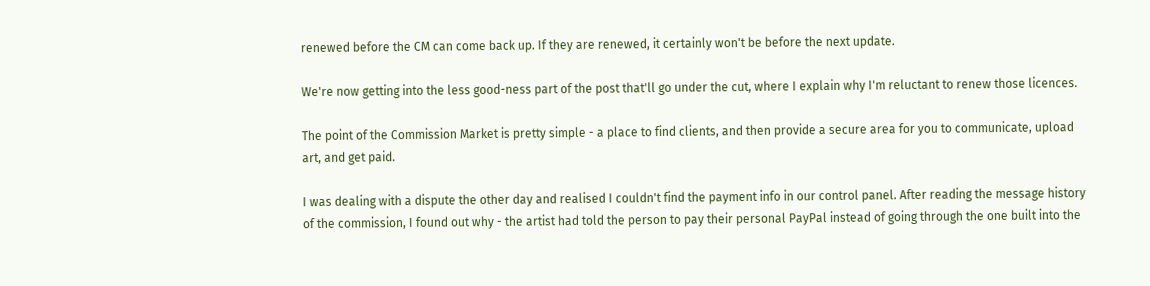renewed before the CM can come back up. If they are renewed, it certainly won't be before the next update.

We're now getting into the less good-ness part of the post that'll go under the cut, where I explain why I'm reluctant to renew those licences.

The point of the Commission Market is pretty simple - a place to find clients, and then provide a secure area for you to communicate, upload art, and get paid.

I was dealing with a dispute the other day and realised I couldn't find the payment info in our control panel. After reading the message history of the commission, I found out why - the artist had told the person to pay their personal PayPal instead of going through the one built into the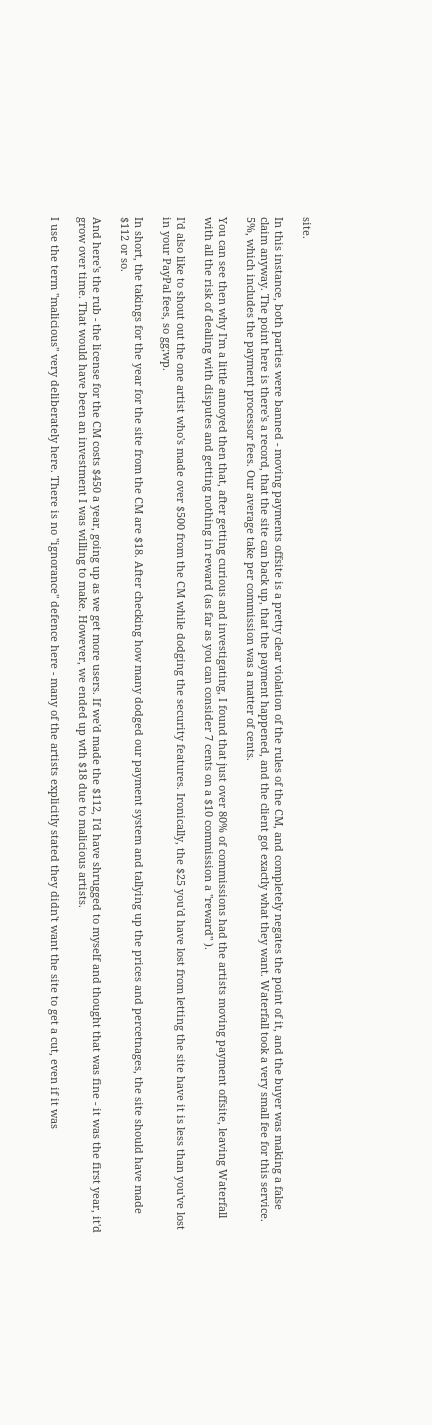site.

In this instance, both parties were banned - moving payments offsite is a pretty clear violation of the rules of the CM, and completely negates the point of it, and the buyer was making a false claim anyway. The point here is there's a record, that the site can back up, that the payment happened, and the client got exactly what they want. Waterfall took a very small fee for this service. 5%, which includes the payment processor fees. Our average take per commission was a matter of cents.

You can see then why I'm a little annoyed then that, after getting curious and investigating, I found that just over 80% of commissions had the artists moving payment offsite, leaving Waterfall with all the risk of dealing with disputes and getting nothing in reward (as far as you can consider 7 cents on a $10 commission a "reward" ).

I'd also like to shout out the one artist who's made over $500 from the CM while dodging the security features. Ironically, the $25 you'd have lost from letting the site have it is less than you've lost in your PayPal fees, so gg;wp.

In short, the takings for the year for the site from the CM are $18. After checking how many dodged our payment system and tallying up the prices and percetnages, the site should have made $112 or so.

And here's the rub - the license for the CM costs $450 a year, going up as we get more users. If we'd made the $112, I'd have shrugged to myself and thought that was fine - it was the first year, it'd grow over time. That would have been an investment I was willing to make. However, we ended up wth $18 due to malicious artists.

I use the term "malicious" very deliberately here. There is no "ignorance" defence here - many of the artists explicitly stated they didn't want the site to get a cut, even if it was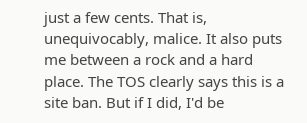just a few cents. That is, unequivocably, malice. It also puts me between a rock and a hard place. The TOS clearly says this is a site ban. But if I did, I'd be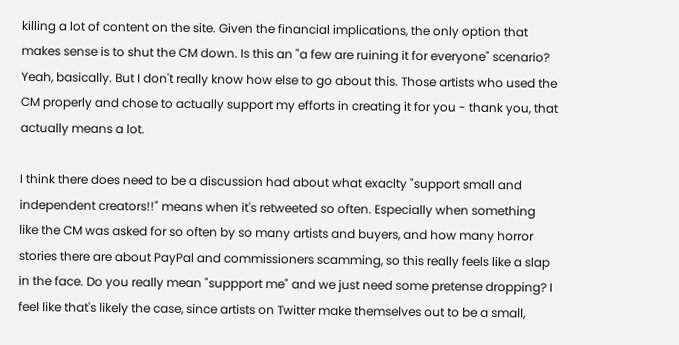killing a lot of content on the site. Given the financial implications, the only option that makes sense is to shut the CM down. Is this an "a few are ruining it for everyone" scenario? Yeah, basically. But I don't really know how else to go about this. Those artists who used the CM properly and chose to actually support my efforts in creating it for you - thank you, that actually means a lot.

I think there does need to be a discussion had about what exaclty "support small and independent creators!!" means when it's retweeted so often. Especially when something like the CM was asked for so often by so many artists and buyers, and how many horror stories there are about PayPal and commissioners scamming, so this really feels like a slap in the face. Do you really mean "suppport me" and we just need some pretense dropping? I feel like that's likely the case, since artists on Twitter make themselves out to be a small,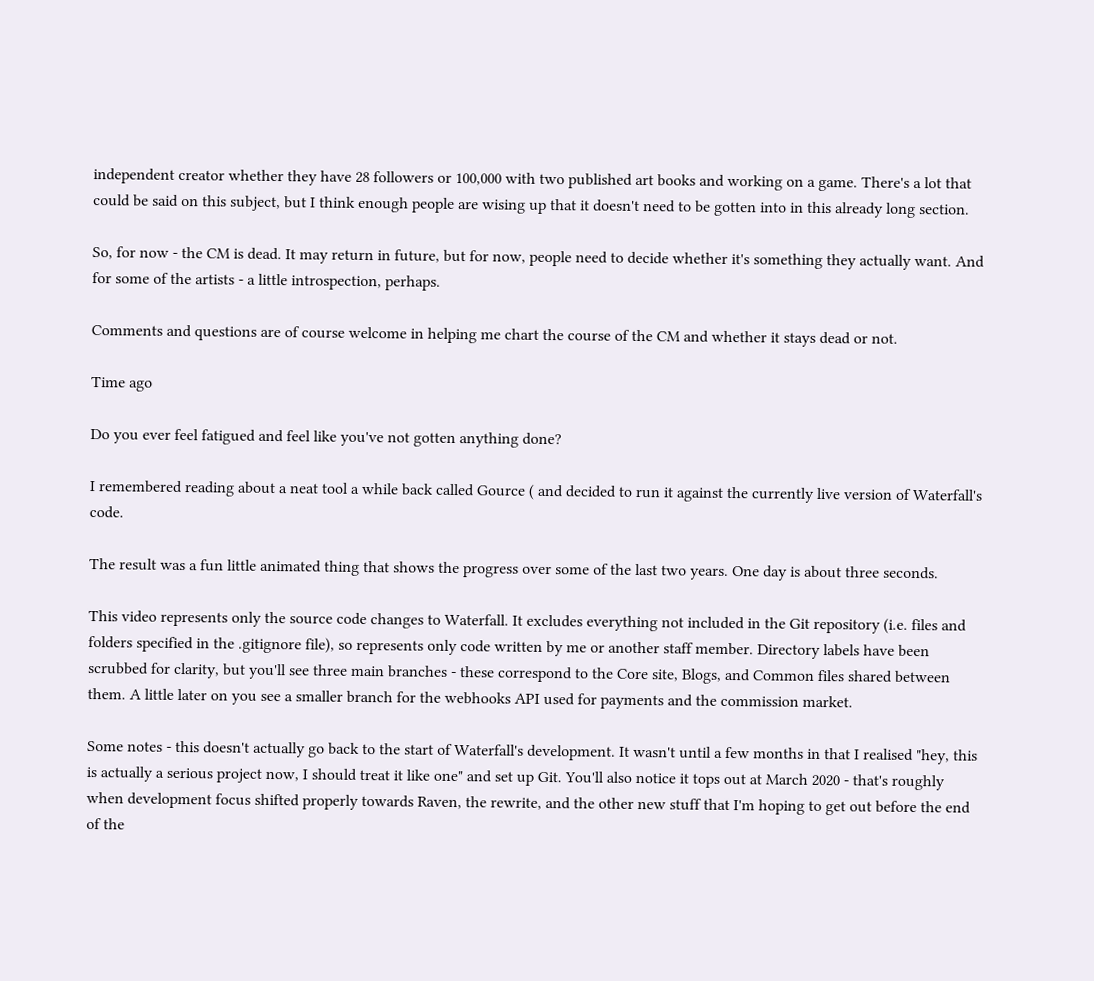independent creator whether they have 28 followers or 100,000 with two published art books and working on a game. There's a lot that could be said on this subject, but I think enough people are wising up that it doesn't need to be gotten into in this already long section.

So, for now - the CM is dead. It may return in future, but for now, people need to decide whether it's something they actually want. And for some of the artists - a little introspection, perhaps.

Comments and questions are of course welcome in helping me chart the course of the CM and whether it stays dead or not.

Time ago

Do you ever feel fatigued and feel like you've not gotten anything done?

I remembered reading about a neat tool a while back called Gource ( and decided to run it against the currently live version of Waterfall's code.

The result was a fun little animated thing that shows the progress over some of the last two years. One day is about three seconds.

This video represents only the source code changes to Waterfall. It excludes everything not included in the Git repository (i.e. files and folders specified in the .gitignore file), so represents only code written by me or another staff member. Directory labels have been scrubbed for clarity, but you'll see three main branches - these correspond to the Core site, Blogs, and Common files shared between them. A little later on you see a smaller branch for the webhooks API used for payments and the commission market.

Some notes - this doesn't actually go back to the start of Waterfall's development. It wasn't until a few months in that I realised "hey, this is actually a serious project now, I should treat it like one" and set up Git. You'll also notice it tops out at March 2020 - that's roughly when development focus shifted properly towards Raven, the rewrite, and the other new stuff that I'm hoping to get out before the end of the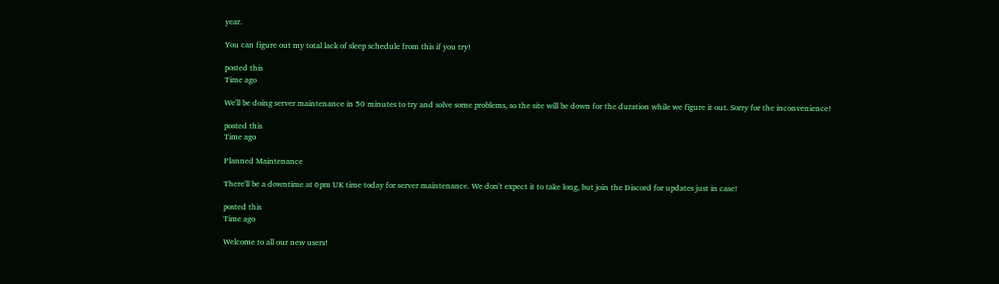year.

You can figure out my total lack of sleep schedule from this if you try!

posted this
Time ago

We'll be doing server maintenance in 50 minutes to try and solve some problems, so the site will be down for the duration while we figure it out. Sorry for the inconvenience!

posted this
Time ago

Planned Maintenance

There'll be a downtime at 6pm UK time today for server maintenance. We don't expect it to take long, but join the Discord for updates just in case!

posted this
Time ago

Welcome to all our new users!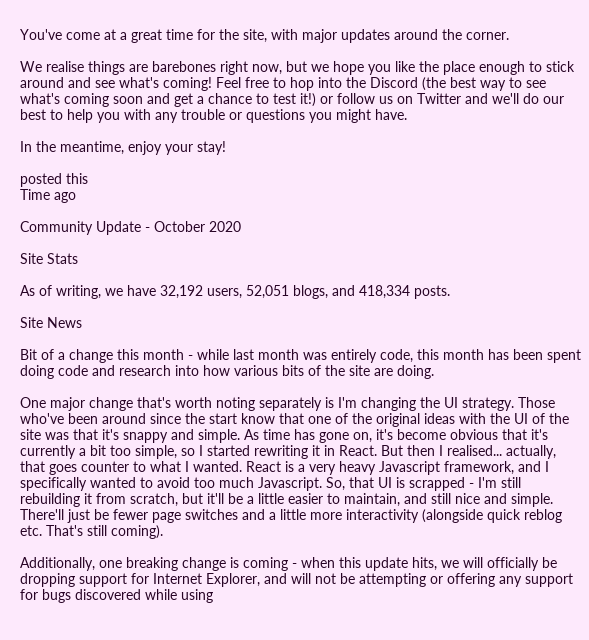You've come at a great time for the site, with major updates around the corner.

We realise things are barebones right now, but we hope you like the place enough to stick around and see what's coming! Feel free to hop into the Discord (the best way to see what's coming soon and get a chance to test it!) or follow us on Twitter and we'll do our best to help you with any trouble or questions you might have.

In the meantime, enjoy your stay!

posted this
Time ago

Community Update - October 2020

Site Stats

As of writing, we have 32,192 users, 52,051 blogs, and 418,334 posts.

Site News

Bit of a change this month - while last month was entirely code, this month has been spent doing code and research into how various bits of the site are doing.

One major change that's worth noting separately is I'm changing the UI strategy. Those who've been around since the start know that one of the original ideas with the UI of the site was that it's snappy and simple. As time has gone on, it's become obvious that it's currently a bit too simple, so I started rewriting it in React. But then I realised... actually, that goes counter to what I wanted. React is a very heavy Javascript framework, and I specifically wanted to avoid too much Javascript. So, that UI is scrapped - I'm still rebuilding it from scratch, but it'll be a little easier to maintain, and still nice and simple. There'll just be fewer page switches and a little more interactivity (alongside quick reblog etc. That's still coming).

Additionally, one breaking change is coming - when this update hits, we will officially be dropping support for Internet Explorer, and will not be attempting or offering any support for bugs discovered while using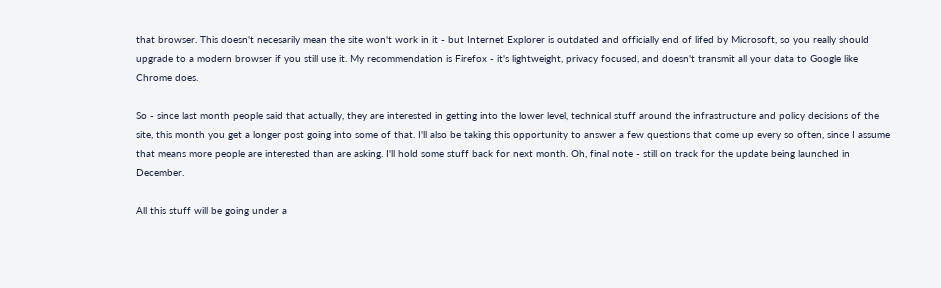that browser. This doesn't necesarily mean the site won't work in it - but Internet Explorer is outdated and officially end of lifed by Microsoft, so you really should upgrade to a modern browser if you still use it. My recommendation is Firefox - it's lightweight, privacy focused, and doesn't transmit all your data to Google like Chrome does.

So - since last month people said that actually, they are interested in getting into the lower level, technical stuff around the infrastructure and policy decisions of the site, this month you get a longer post going into some of that. I'll also be taking this opportunity to answer a few questions that come up every so often, since I assume that means more people are interested than are asking. I'll hold some stuff back for next month. Oh, final note - still on track for the update being launched in December.

All this stuff will be going under a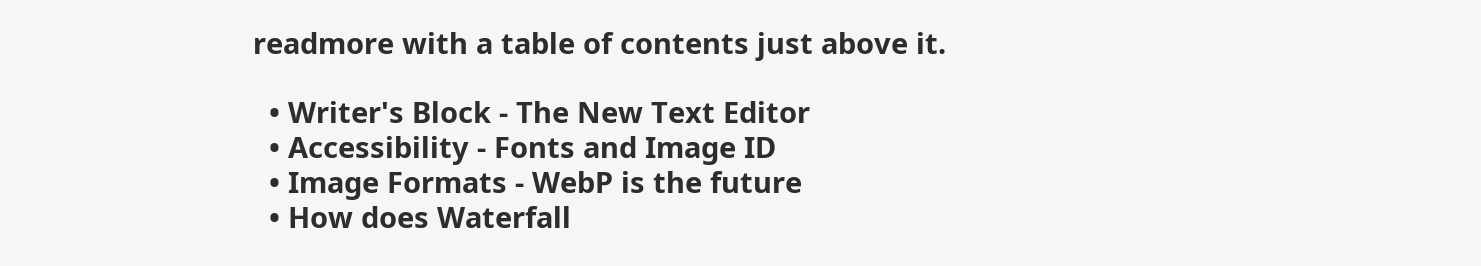readmore with a table of contents just above it.

  • Writer's Block - The New Text Editor
  • Accessibility - Fonts and Image ID
  • Image Formats - WebP is the future
  • How does Waterfall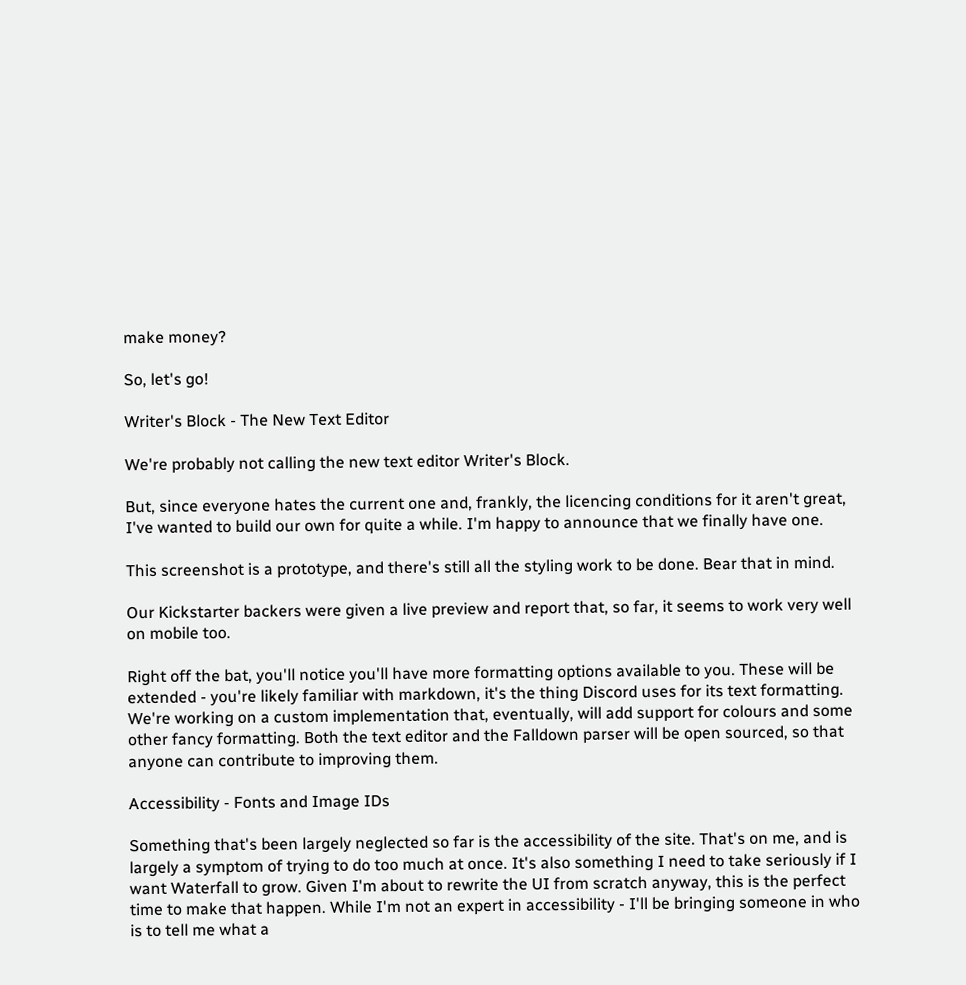make money?

So, let's go!

Writer's Block - The New Text Editor

We're probably not calling the new text editor Writer's Block.

But, since everyone hates the current one and, frankly, the licencing conditions for it aren't great, I've wanted to build our own for quite a while. I'm happy to announce that we finally have one.

This screenshot is a prototype, and there's still all the styling work to be done. Bear that in mind.

Our Kickstarter backers were given a live preview and report that, so far, it seems to work very well on mobile too.

Right off the bat, you'll notice you'll have more formatting options available to you. These will be extended - you're likely familiar with markdown, it's the thing Discord uses for its text formatting. We're working on a custom implementation that, eventually, will add support for colours and some other fancy formatting. Both the text editor and the Falldown parser will be open sourced, so that anyone can contribute to improving them.

Accessibility - Fonts and Image IDs

Something that's been largely neglected so far is the accessibility of the site. That's on me, and is largely a symptom of trying to do too much at once. It's also something I need to take seriously if I want Waterfall to grow. Given I'm about to rewrite the UI from scratch anyway, this is the perfect time to make that happen. While I'm not an expert in accessibility - I'll be bringing someone in who is to tell me what a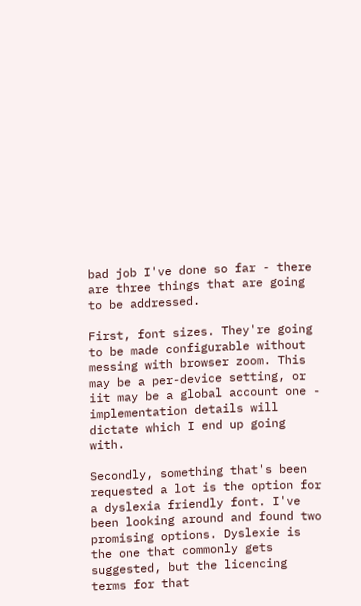bad job I've done so far - there are three things that are going to be addressed.

First, font sizes. They're going to be made configurable without messing with browser zoom. This may be a per-device setting, or iit may be a global account one - implementation details will dictate which I end up going with.

Secondly, something that's been requested a lot is the option for a dyslexia friendly font. I've been looking around and found two promising options. Dyslexie is the one that commonly gets suggested, but the licencing terms for that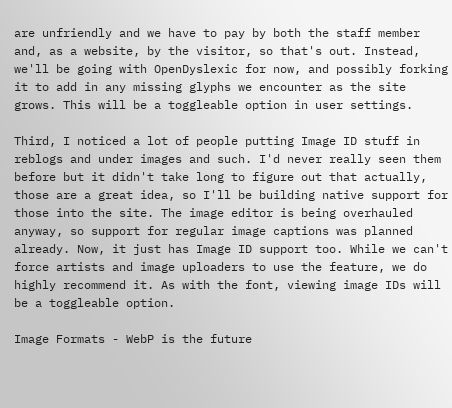are unfriendly and we have to pay by both the staff member and, as a website, by the visitor, so that's out. Instead, we'll be going with OpenDyslexic for now, and possibly forking it to add in any missing glyphs we encounter as the site grows. This will be a toggleable option in user settings.

Third, I noticed a lot of people putting Image ID stuff in reblogs and under images and such. I'd never really seen them before but it didn't take long to figure out that actually, those are a great idea, so I'll be building native support for those into the site. The image editor is being overhauled anyway, so support for regular image captions was planned already. Now, it just has Image ID support too. While we can't force artists and image uploaders to use the feature, we do highly recommend it. As with the font, viewing image IDs will be a toggleable option.

Image Formats - WebP is the future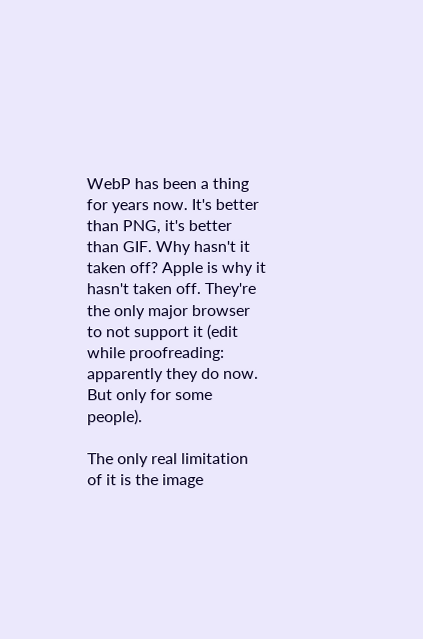WebP has been a thing for years now. It's better than PNG, it's better than GIF. Why hasn't it taken off? Apple is why it hasn't taken off. They're the only major browser to not support it (edit while proofreading: apparently they do now. But only for some people).

The only real limitation of it is the image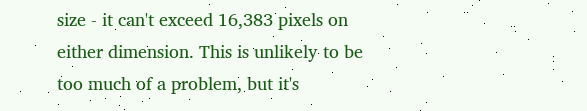size - it can't exceed 16,383 pixels on either dimension. This is unlikely to be too much of a problem, but it's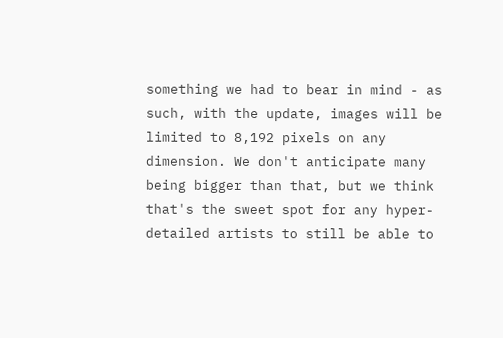something we had to bear in mind - as such, with the update, images will be limited to 8,192 pixels on any dimension. We don't anticipate many being bigger than that, but we think that's the sweet spot for any hyper-detailed artists to still be able to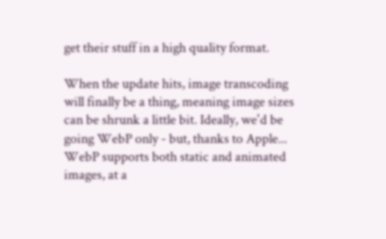get their stuff in a high quality format.

When the update hits, image transcoding will finally be a thing, meaning image sizes can be shrunk a little bit. Ideally, we'd be going WebP only - but, thanks to Apple... WebP supports both static and animated images, at a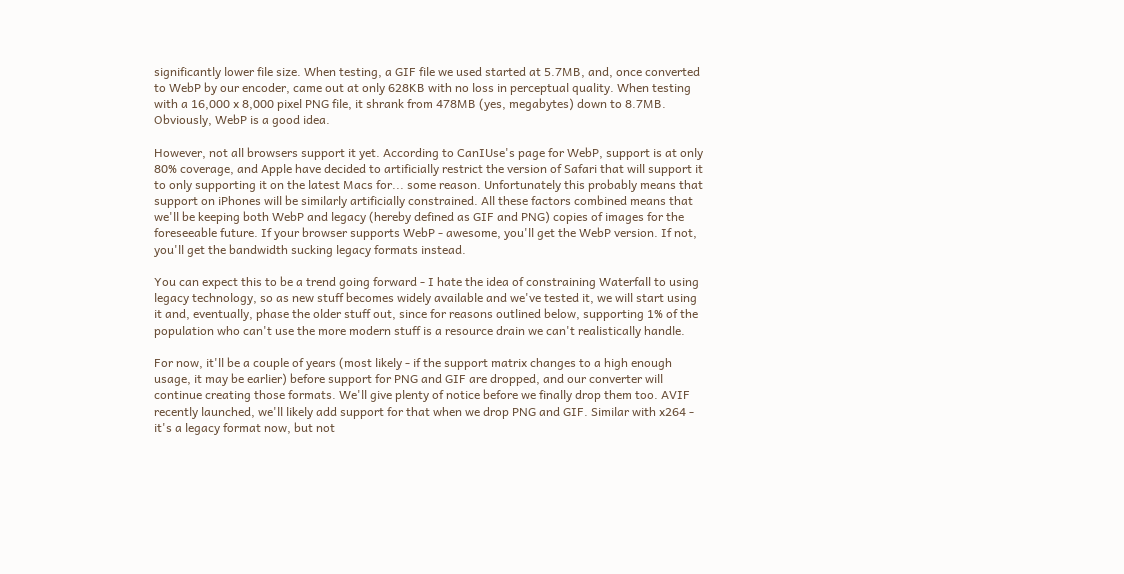significantly lower file size. When testing, a GIF file we used started at 5.7MB, and, once converted to WebP by our encoder, came out at only 628KB with no loss in perceptual quality. When testing with a 16,000 x 8,000 pixel PNG file, it shrank from 478MB (yes, megabytes) down to 8.7MB. Obviously, WebP is a good idea.

However, not all browsers support it yet. According to CanIUse's page for WebP, support is at only 80% coverage, and Apple have decided to artificially restrict the version of Safari that will support it to only supporting it on the latest Macs for... some reason. Unfortunately this probably means that support on iPhones will be similarly artificially constrained. All these factors combined means that we'll be keeping both WebP and legacy (hereby defined as GIF and PNG) copies of images for the foreseeable future. If your browser supports WebP - awesome, you'll get the WebP version. If not, you'll get the bandwidth sucking legacy formats instead.

You can expect this to be a trend going forward - I hate the idea of constraining Waterfall to using legacy technology, so as new stuff becomes widely available and we've tested it, we will start using it and, eventually, phase the older stuff out, since for reasons outlined below, supporting 1% of the population who can't use the more modern stuff is a resource drain we can't realistically handle.

For now, it'll be a couple of years (most likely - if the support matrix changes to a high enough usage, it may be earlier) before support for PNG and GIF are dropped, and our converter will continue creating those formats. We'll give plenty of notice before we finally drop them too. AVIF recently launched, we'll likely add support for that when we drop PNG and GIF. Similar with x264 - it's a legacy format now, but not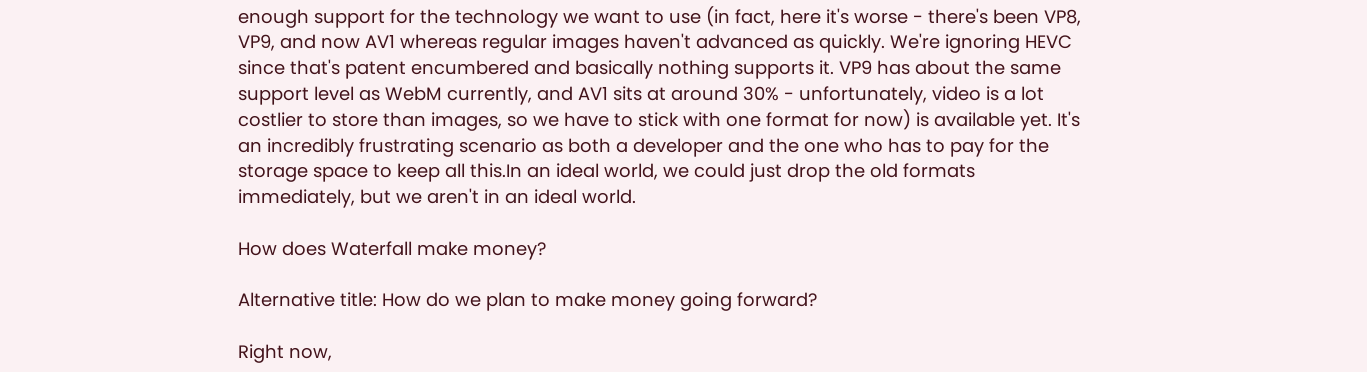enough support for the technology we want to use (in fact, here it's worse - there's been VP8, VP9, and now AV1 whereas regular images haven't advanced as quickly. We're ignoring HEVC since that's patent encumbered and basically nothing supports it. VP9 has about the same support level as WebM currently, and AV1 sits at around 30% - unfortunately, video is a lot costlier to store than images, so we have to stick with one format for now) is available yet. It's an incredibly frustrating scenario as both a developer and the one who has to pay for the storage space to keep all this.In an ideal world, we could just drop the old formats immediately, but we aren't in an ideal world.

How does Waterfall make money?

Alternative title: How do we plan to make money going forward?

Right now,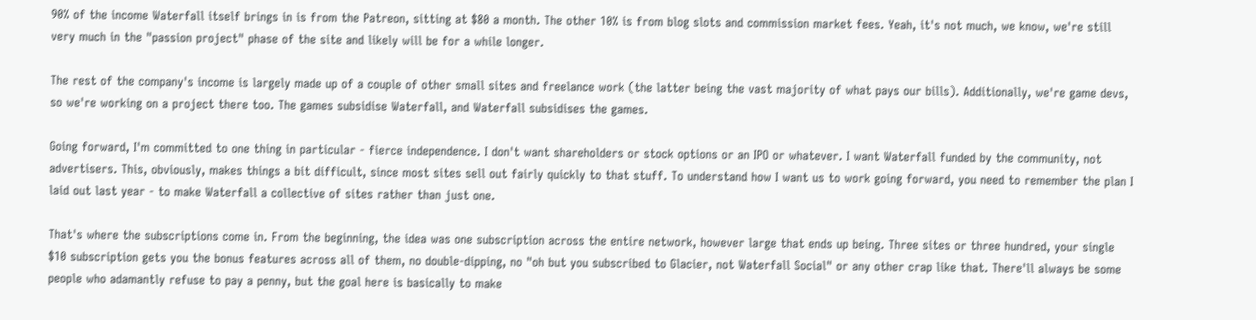90% of the income Waterfall itself brings in is from the Patreon, sitting at $80 a month. The other 10% is from blog slots and commission market fees. Yeah, it's not much, we know, we're still very much in the "passion project" phase of the site and likely will be for a while longer.

The rest of the company's income is largely made up of a couple of other small sites and freelance work (the latter being the vast majority of what pays our bills). Additionally, we're game devs, so we're working on a project there too. The games subsidise Waterfall, and Waterfall subsidises the games.

Going forward, I'm committed to one thing in particular - fierce independence. I don't want shareholders or stock options or an IPO or whatever. I want Waterfall funded by the community, not advertisers. This, obviously, makes things a bit difficult, since most sites sell out fairly quickly to that stuff. To understand how I want us to work going forward, you need to remember the plan I laid out last year - to make Waterfall a collective of sites rather than just one.

That's where the subscriptions come in. From the beginning, the idea was one subscription across the entire network, however large that ends up being. Three sites or three hundred, your single $10 subscription gets you the bonus features across all of them, no double-dipping, no "oh but you subscribed to Glacier, not Waterfall Social" or any other crap like that. There'll always be some people who adamantly refuse to pay a penny, but the goal here is basically to make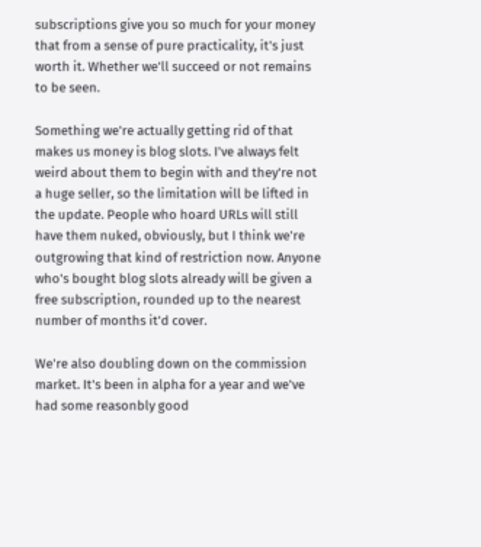subscriptions give you so much for your money that from a sense of pure practicality, it's just worth it. Whether we'll succeed or not remains to be seen.

Something we're actually getting rid of that makes us money is blog slots. I've always felt weird about them to begin with and they're not a huge seller, so the limitation will be lifted in the update. People who hoard URLs will still have them nuked, obviously, but I think we're outgrowing that kind of restriction now. Anyone who's bought blog slots already will be given a free subscription, rounded up to the nearest number of months it'd cover.

We're also doubling down on the commission market. It's been in alpha for a year and we've had some reasonbly good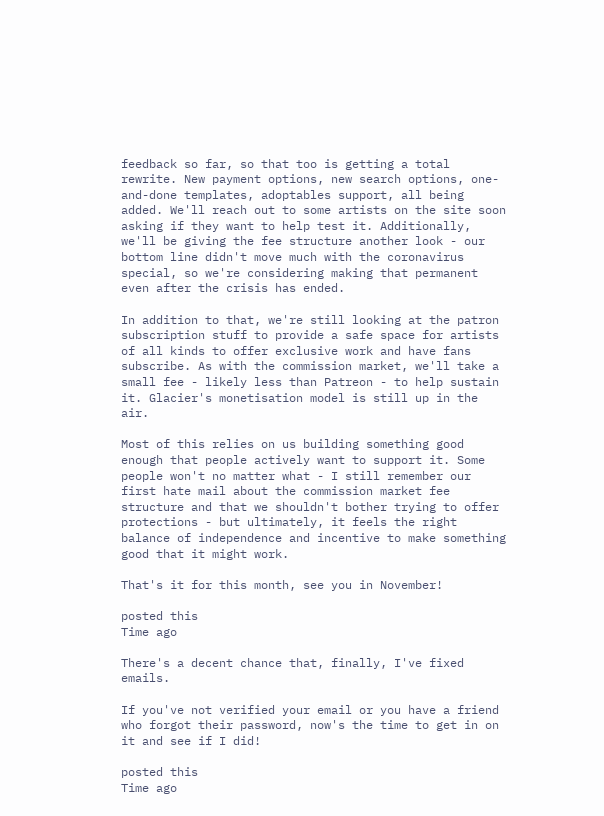feedback so far, so that too is getting a total rewrite. New payment options, new search options, one-and-done templates, adoptables support, all being added. We'll reach out to some artists on the site soon asking if they want to help test it. Additionally, we'll be giving the fee structure another look - our bottom line didn't move much with the coronavirus special, so we're considering making that permanent even after the crisis has ended.

In addition to that, we're still looking at the patron subscription stuff to provide a safe space for artists of all kinds to offer exclusive work and have fans subscribe. As with the commission market, we'll take a small fee - likely less than Patreon - to help sustain it. Glacier's monetisation model is still up in the air.

Most of this relies on us building something good enough that people actively want to support it. Some people won't no matter what - I still remember our first hate mail about the commission market fee structure and that we shouldn't bother trying to offer protections - but ultimately, it feels the right balance of independence and incentive to make something good that it might work.

That's it for this month, see you in November!

posted this
Time ago

There's a decent chance that, finally, I've fixed emails.

If you've not verified your email or you have a friend who forgot their password, now's the time to get in on it and see if I did!

posted this
Time ago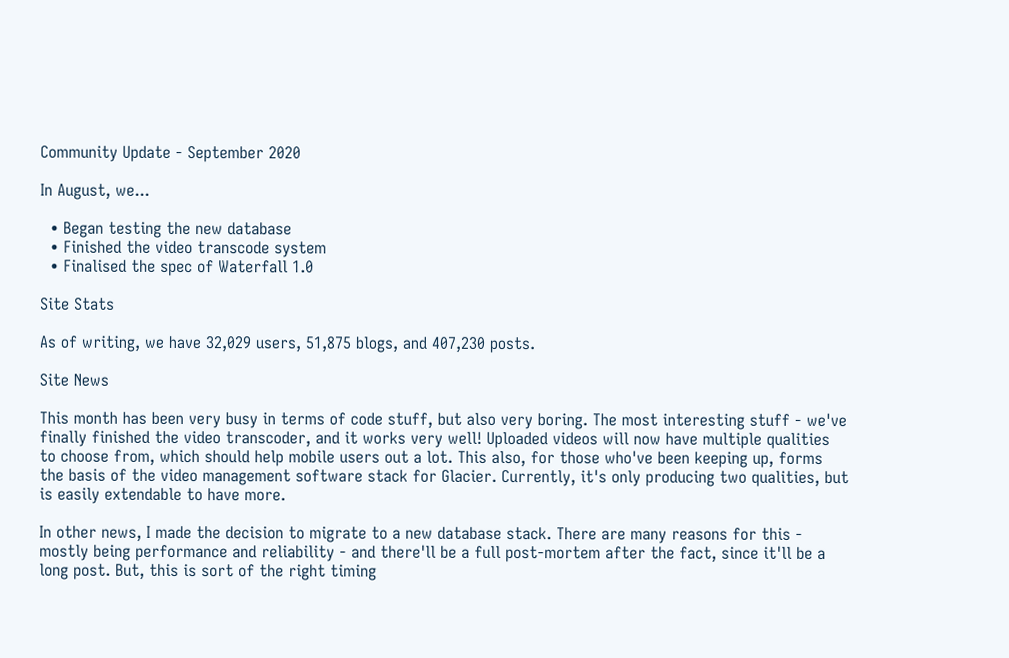Community Update - September 2020

In August, we...

  • Began testing the new database
  • Finished the video transcode system
  • Finalised the spec of Waterfall 1.0

Site Stats

As of writing, we have 32,029 users, 51,875 blogs, and 407,230 posts.

Site News

This month has been very busy in terms of code stuff, but also very boring. The most interesting stuff - we've finally finished the video transcoder, and it works very well! Uploaded videos will now have multiple qualities to choose from, which should help mobile users out a lot. This also, for those who've been keeping up, forms the basis of the video management software stack for Glacier. Currently, it's only producing two qualities, but is easily extendable to have more.

In other news, I made the decision to migrate to a new database stack. There are many reasons for this - mostly being performance and reliability - and there'll be a full post-mortem after the fact, since it'll be a long post. But, this is sort of the right timing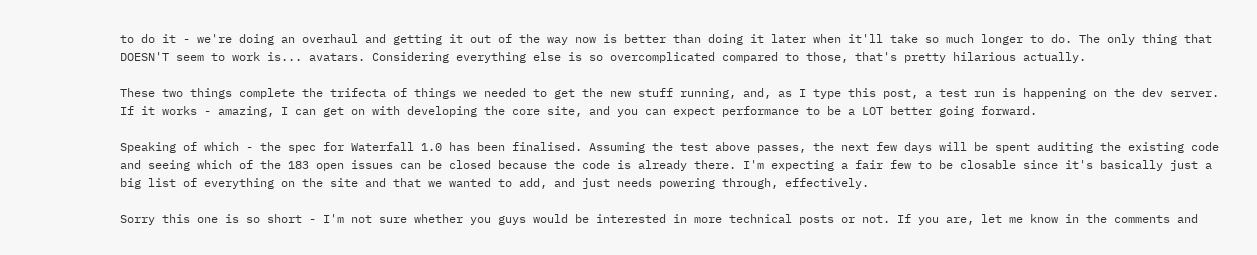to do it - we're doing an overhaul and getting it out of the way now is better than doing it later when it'll take so much longer to do. The only thing that DOESN'T seem to work is... avatars. Considering everything else is so overcomplicated compared to those, that's pretty hilarious actually.

These two things complete the trifecta of things we needed to get the new stuff running, and, as I type this post, a test run is happening on the dev server. If it works - amazing, I can get on with developing the core site, and you can expect performance to be a LOT better going forward.

Speaking of which - the spec for Waterfall 1.0 has been finalised. Assuming the test above passes, the next few days will be spent auditing the existing code and seeing which of the 183 open issues can be closed because the code is already there. I'm expecting a fair few to be closable since it's basically just a big list of everything on the site and that we wanted to add, and just needs powering through, effectively.

Sorry this one is so short - I'm not sure whether you guys would be interested in more technical posts or not. If you are, let me know in the comments and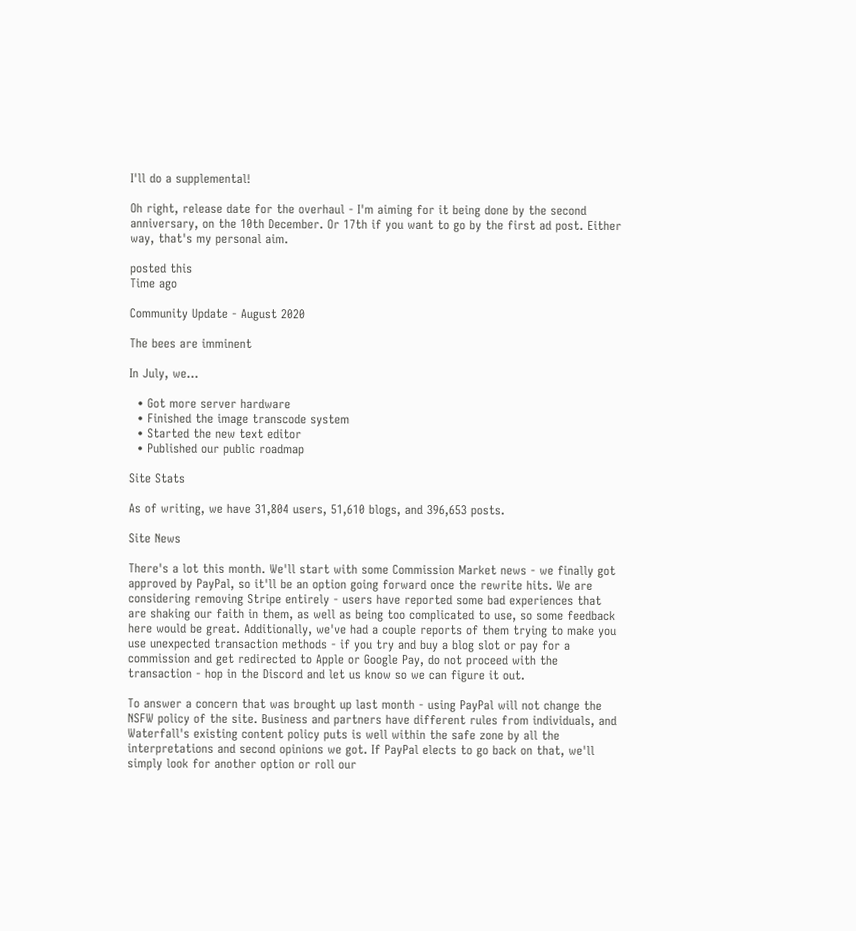I'll do a supplemental!

Oh right, release date for the overhaul - I'm aiming for it being done by the second anniversary, on the 10th December. Or 17th if you want to go by the first ad post. Either way, that's my personal aim.

posted this
Time ago

Community Update - August 2020

The bees are imminent

In July, we...

  • Got more server hardware
  • Finished the image transcode system
  • Started the new text editor
  • Published our public roadmap

Site Stats

As of writing, we have 31,804 users, 51,610 blogs, and 396,653 posts.

Site News

There's a lot this month. We'll start with some Commission Market news - we finally got approved by PayPal, so it'll be an option going forward once the rewrite hits. We are considering removing Stripe entirely - users have reported some bad experiences that are shaking our faith in them, as well as being too complicated to use, so some feedback here would be great. Additionally, we've had a couple reports of them trying to make you use unexpected transaction methods - if you try and buy a blog slot or pay for a commission and get redirected to Apple or Google Pay, do not proceed with the transaction - hop in the Discord and let us know so we can figure it out.

To answer a concern that was brought up last month - using PayPal will not change the NSFW policy of the site. Business and partners have different rules from individuals, and Waterfall's existing content policy puts is well within the safe zone by all the interpretations and second opinions we got. If PayPal elects to go back on that, we'll simply look for another option or roll our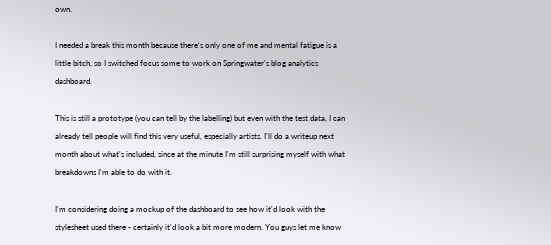own.

I needed a break this month because there's only one of me and mental fatigue is a little bitch, so I switched focus some to work on Springwater's blog analytics dashboard.

This is still a prototype (you can tell by the labelling) but even with the test data, I can already tell people will find this very useful, especially artists. I'll do a writeup next month about what's included, since at the minute I'm still surprising myself with what breakdowns I'm able to do with it.

I'm considering doing a mockup of the dashboard to see how it'd look with the stylesheet used there - certainly it'd look a bit more modern. You guys let me know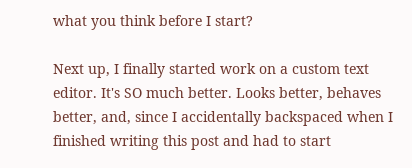what you think before I start?

Next up, I finally started work on a custom text editor. It's SO much better. Looks better, behaves better, and, since I accidentally backspaced when I finished writing this post and had to start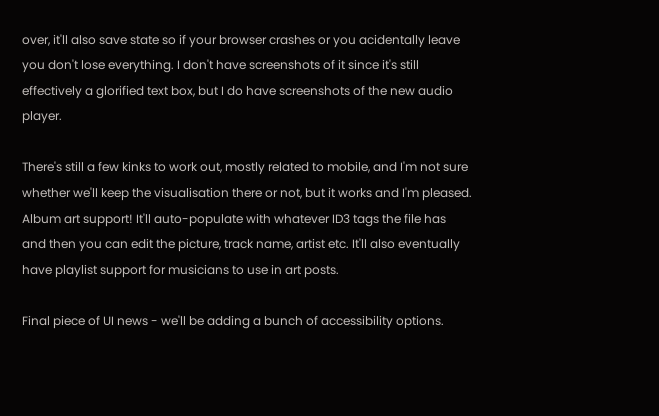over, it'll also save state so if your browser crashes or you acidentally leave you don't lose everything. I don't have screenshots of it since it's still effectively a glorified text box, but I do have screenshots of the new audio player.

There's still a few kinks to work out, mostly related to mobile, and I'm not sure whether we'll keep the visualisation there or not, but it works and I'm pleased. Album art support! It'll auto-populate with whatever ID3 tags the file has and then you can edit the picture, track name, artist etc. It'll also eventually have playlist support for musicians to use in art posts.

Final piece of UI news - we'll be adding a bunch of accessibility options.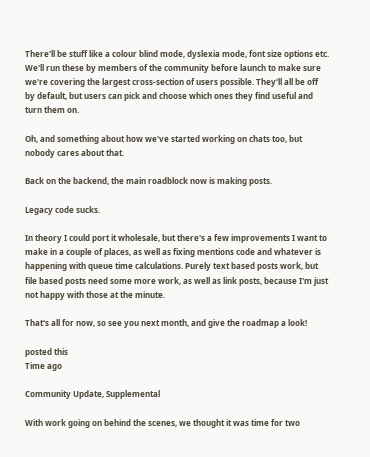There'll be stuff like a colour blind mode, dyslexia mode, font size options etc. We'll run these by members of the community before launch to make sure we're covering the largest cross-section of users possible. They'll all be off by default, but users can pick and choose which ones they find useful and turn them on.

Oh, and something about how we've started working on chats too, but nobody cares about that.

Back on the backend, the main roadblock now is making posts.

Legacy code sucks.

In theory I could port it wholesale, but there's a few improvements I want to make in a couple of places, as well as fixing mentions code and whatever is happening with queue time calculations. Purely text based posts work, but file based posts need some more work, as well as link posts, because I'm just not happy with those at the minute.

That's all for now, so see you next month, and give the roadmap a look!

posted this
Time ago

Community Update, Supplemental

With work going on behind the scenes, we thought it was time for two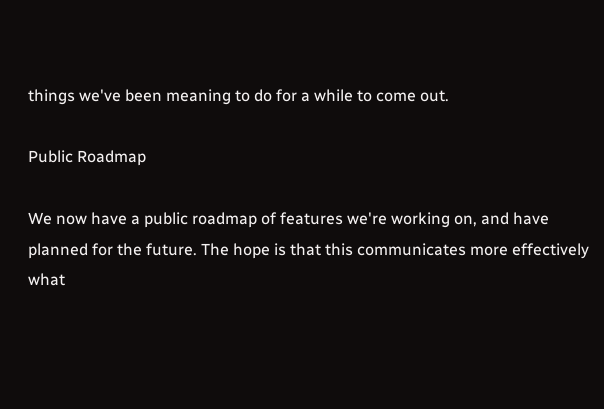things we've been meaning to do for a while to come out.

Public Roadmap

We now have a public roadmap of features we're working on, and have planned for the future. The hope is that this communicates more effectively what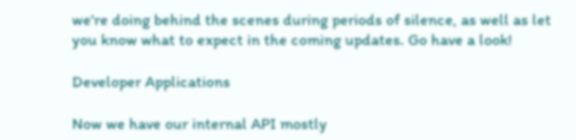we're doing behind the scenes during periods of silence, as well as let you know what to expect in the coming updates. Go have a look!

Developer Applications

Now we have our internal API mostly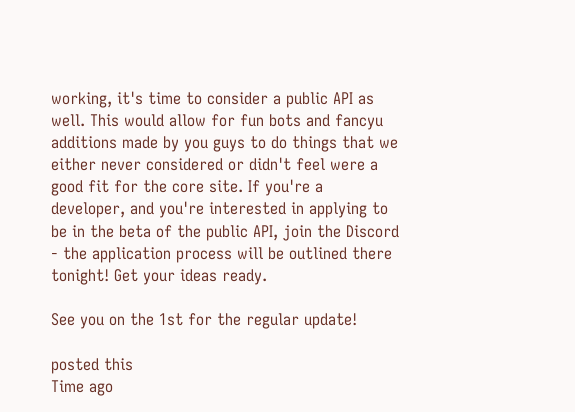working, it's time to consider a public API as well. This would allow for fun bots and fancyu additions made by you guys to do things that we either never considered or didn't feel were a good fit for the core site. If you're a developer, and you're interested in applying to be in the beta of the public API, join the Discord - the application process will be outlined there tonight! Get your ideas ready.

See you on the 1st for the regular update!

posted this
Time ago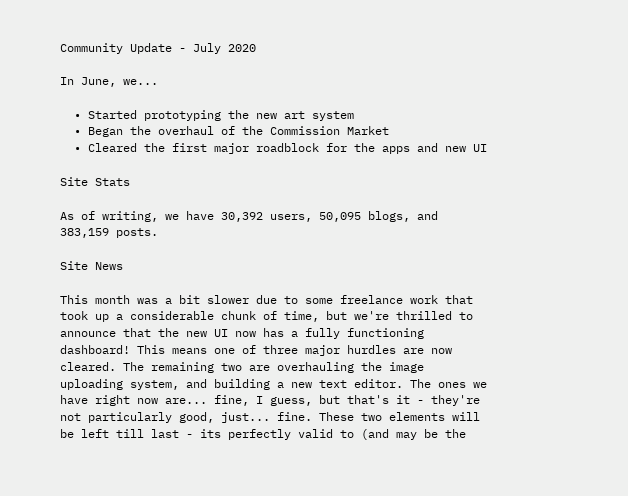Community Update - July 2020

In June, we...

  • Started prototyping the new art system
  • Began the overhaul of the Commission Market
  • Cleared the first major roadblock for the apps and new UI

Site Stats

As of writing, we have 30,392 users, 50,095 blogs, and 383,159 posts.

Site News

This month was a bit slower due to some freelance work that took up a considerable chunk of time, but we're thrilled to announce that the new UI now has a fully functioning dashboard! This means one of three major hurdles are now cleared. The remaining two are overhauling the image uploading system, and building a new text editor. The ones we have right now are... fine, I guess, but that's it - they're not particularly good, just... fine. These two elements will be left till last - its perfectly valid to (and may be the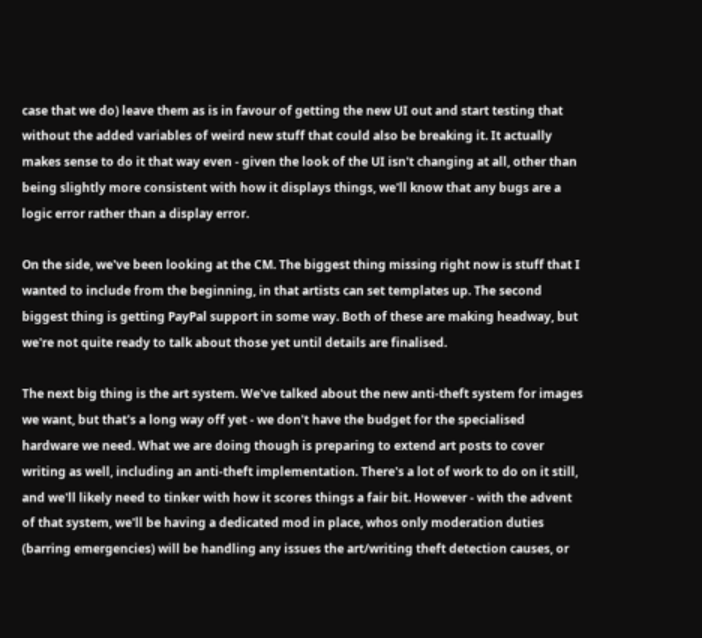case that we do) leave them as is in favour of getting the new UI out and start testing that without the added variables of weird new stuff that could also be breaking it. It actually makes sense to do it that way even - given the look of the UI isn't changing at all, other than being slightly more consistent with how it displays things, we'll know that any bugs are a logic error rather than a display error.

On the side, we've been looking at the CM. The biggest thing missing right now is stuff that I wanted to include from the beginning, in that artists can set templates up. The second biggest thing is getting PayPal support in some way. Both of these are making headway, but we're not quite ready to talk about those yet until details are finalised.

The next big thing is the art system. We've talked about the new anti-theft system for images we want, but that's a long way off yet - we don't have the budget for the specialised hardware we need. What we are doing though is preparing to extend art posts to cover writing as well, including an anti-theft implementation. There's a lot of work to do on it still, and we'll likely need to tinker with how it scores things a fair bit. However - with the advent of that system, we'll be having a dedicated mod in place, whos only moderation duties (barring emergencies) will be handling any issues the art/writing theft detection causes, or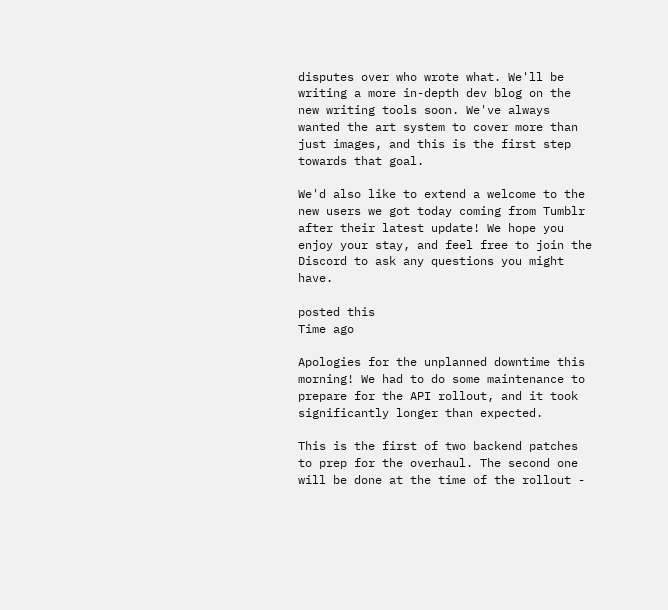disputes over who wrote what. We'll be writing a more in-depth dev blog on the new writing tools soon. We've always wanted the art system to cover more than just images, and this is the first step towards that goal.

We'd also like to extend a welcome to the new users we got today coming from Tumblr after their latest update! We hope you enjoy your stay, and feel free to join the Discord to ask any questions you might have.

posted this
Time ago

Apologies for the unplanned downtime this morning! We had to do some maintenance to prepare for the API rollout, and it took significantly longer than expected.

This is the first of two backend patches to prep for the overhaul. The second one will be done at the time of the rollout -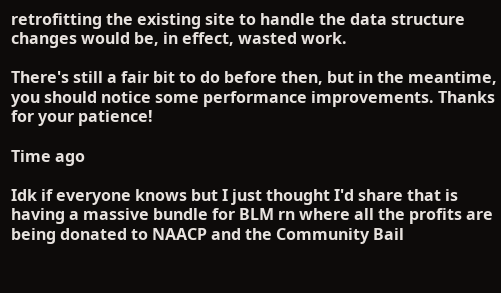retrofitting the existing site to handle the data structure changes would be, in effect, wasted work.

There's still a fair bit to do before then, but in the meantime, you should notice some performance improvements. Thanks for your patience!

Time ago

Idk if everyone knows but I just thought I'd share that is having a massive bundle for BLM rn where all the profits are being donated to NAACP and the Community Bail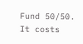Fund 50/50. It costs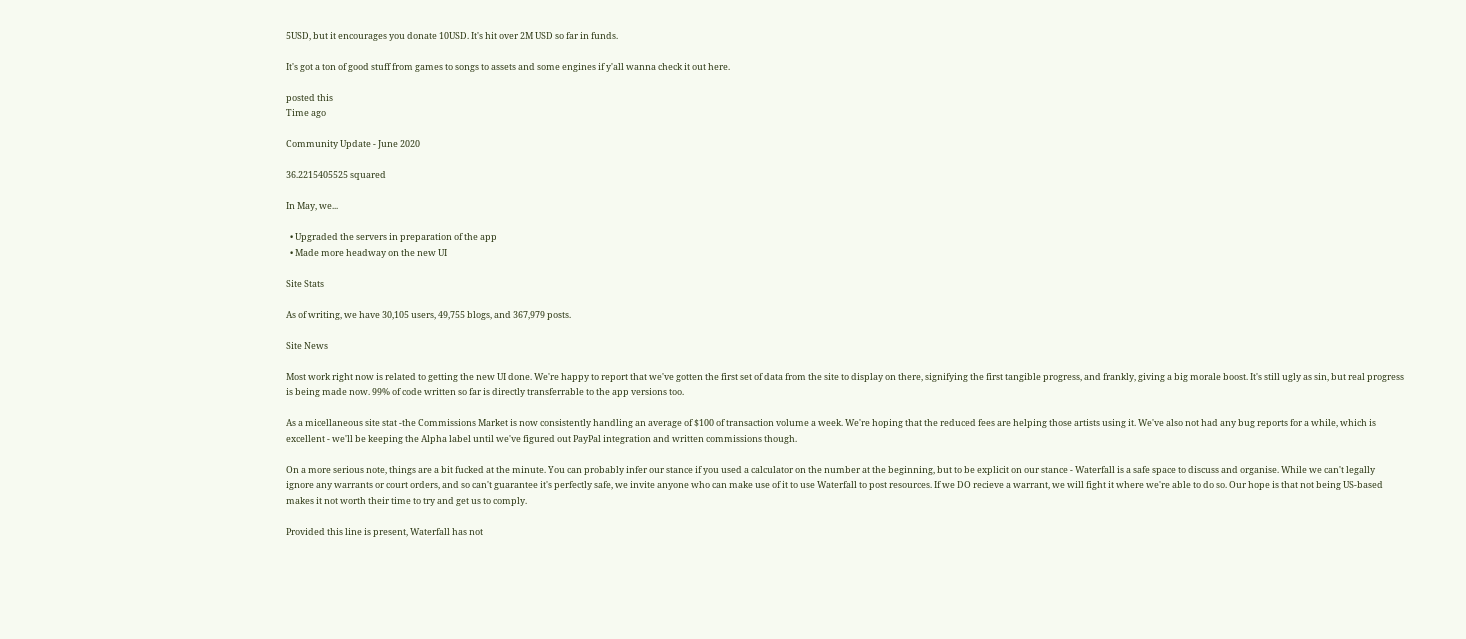5USD, but it encourages you donate 10USD. It's hit over 2M USD so far in funds.

It's got a ton of good stuff from games to songs to assets and some engines if y'all wanna check it out here.

posted this
Time ago

Community Update - June 2020

36.2215405525 squared

In May, we...

  • Upgraded the servers in preparation of the app
  • Made more headway on the new UI

Site Stats

As of writing, we have 30,105 users, 49,755 blogs, and 367,979 posts.

Site News

Most work right now is related to getting the new UI done. We're happy to report that we've gotten the first set of data from the site to display on there, signifying the first tangible progress, and frankly, giving a big morale boost. It's still ugly as sin, but real progress is being made now. 99% of code written so far is directly transferrable to the app versions too.

As a micellaneous site stat -the Commissions Market is now consistently handling an average of $100 of transaction volume a week. We're hoping that the reduced fees are helping those artists using it. We've also not had any bug reports for a while, which is excellent - we'll be keeping the Alpha label until we've figured out PayPal integration and written commissions though.

On a more serious note, things are a bit fucked at the minute. You can probably infer our stance if you used a calculator on the number at the beginning, but to be explicit on our stance - Waterfall is a safe space to discuss and organise. While we can't legally ignore any warrants or court orders, and so can't guarantee it's perfectly safe, we invite anyone who can make use of it to use Waterfall to post resources. If we DO recieve a warrant, we will fight it where we're able to do so. Our hope is that not being US-based makes it not worth their time to try and get us to comply.

Provided this line is present, Waterfall has not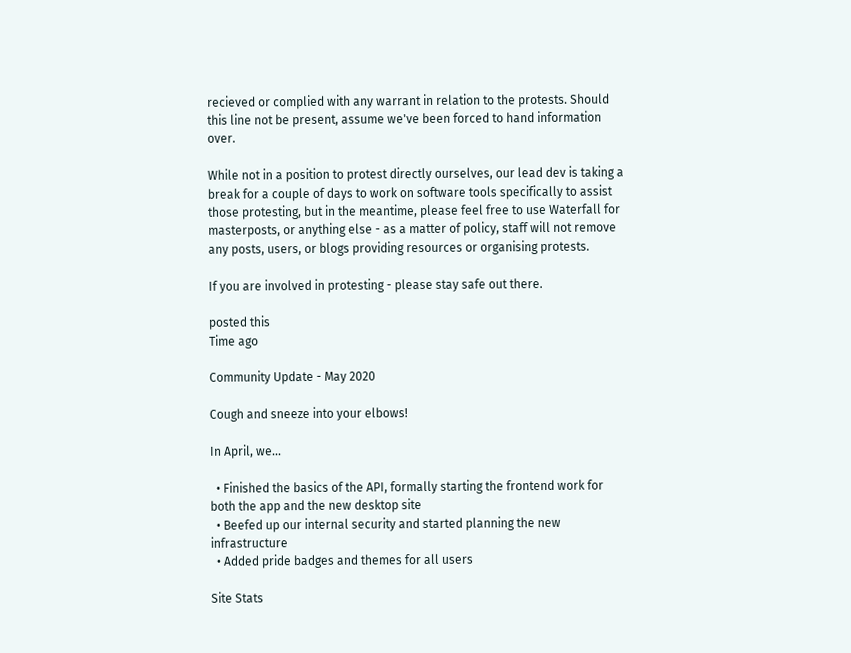recieved or complied with any warrant in relation to the protests. Should this line not be present, assume we've been forced to hand information over.

While not in a position to protest directly ourselves, our lead dev is taking a break for a couple of days to work on software tools specifically to assist those protesting, but in the meantime, please feel free to use Waterfall for masterposts, or anything else - as a matter of policy, staff will not remove any posts, users, or blogs providing resources or organising protests.

If you are involved in protesting - please stay safe out there.

posted this
Time ago

Community Update - May 2020

Cough and sneeze into your elbows!

In April, we...

  • Finished the basics of the API, formally starting the frontend work for both the app and the new desktop site
  • Beefed up our internal security and started planning the new infrastructure
  • Added pride badges and themes for all users

Site Stats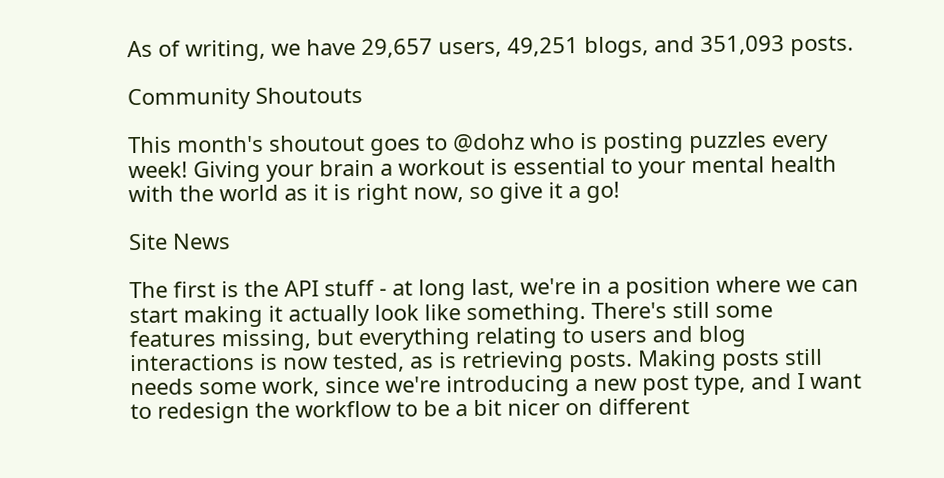As of writing, we have 29,657 users, 49,251 blogs, and 351,093 posts.

Community Shoutouts

This month's shoutout goes to @dohz who is posting puzzles every week! Giving your brain a workout is essential to your mental health with the world as it is right now, so give it a go!

Site News

The first is the API stuff - at long last, we're in a position where we can start making it actually look like something. There's still some features missing, but everything relating to users and blog interactions is now tested, as is retrieving posts. Making posts still needs some work, since we're introducing a new post type, and I want to redesign the workflow to be a bit nicer on different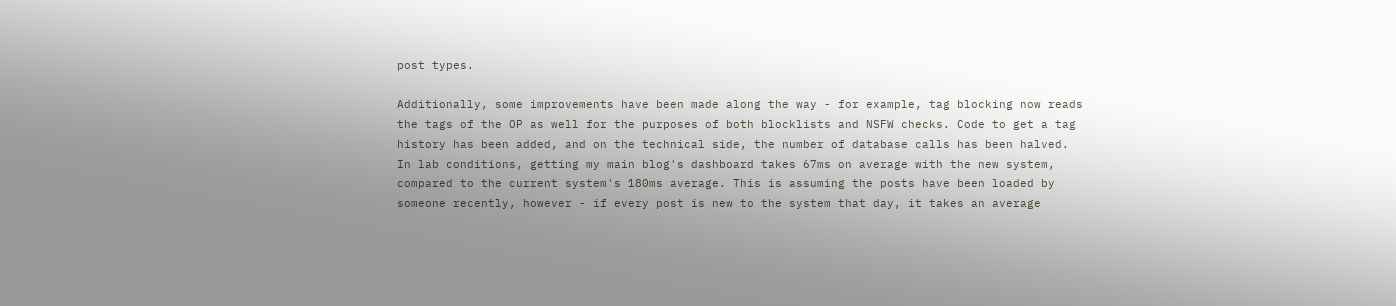post types.

Additionally, some improvements have been made along the way - for example, tag blocking now reads the tags of the OP as well for the purposes of both blocklists and NSFW checks. Code to get a tag history has been added, and on the technical side, the number of database calls has been halved. In lab conditions, getting my main blog's dashboard takes 67ms on average with the new system, compared to the current system's 180ms average. This is assuming the posts have been loaded by someone recently, however - if every post is new to the system that day, it takes an average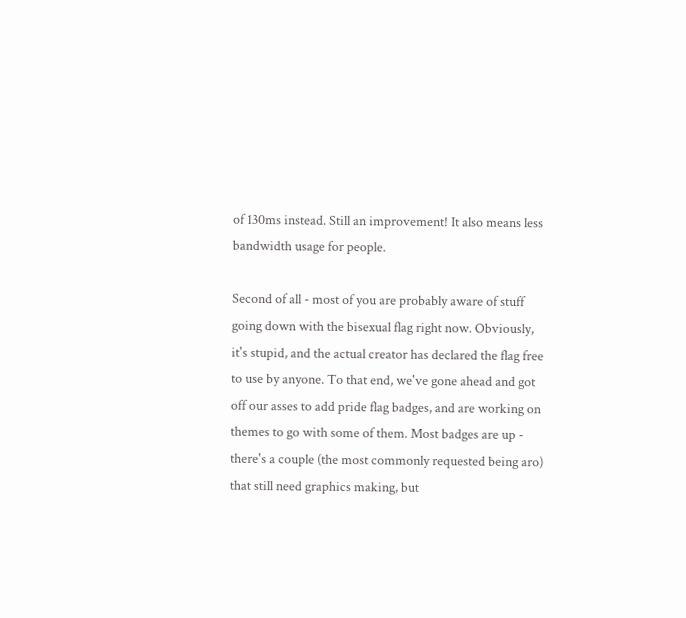of 130ms instead. Still an improvement! It also means less bandwidth usage for people.

Second of all - most of you are probably aware of stuff going down with the bisexual flag right now. Obviously, it's stupid, and the actual creator has declared the flag free to use by anyone. To that end, we've gone ahead and got off our asses to add pride flag badges, and are working on themes to go with some of them. Most badges are up - there's a couple (the most commonly requested being aro) that still need graphics making, but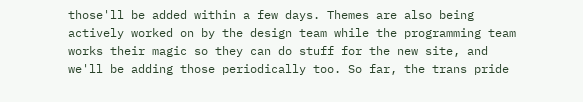those'll be added within a few days. Themes are also being actively worked on by the design team while the programming team works their magic so they can do stuff for the new site, and we'll be adding those periodically too. So far, the trans pride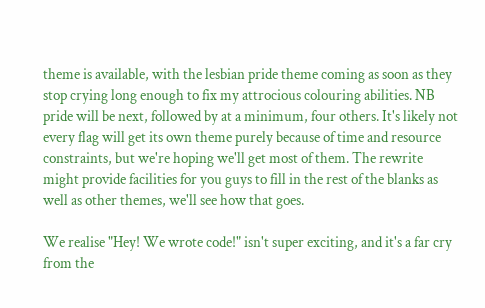theme is available, with the lesbian pride theme coming as soon as they stop crying long enough to fix my attrocious colouring abilities. NB pride will be next, followed by at a minimum, four others. It's likely not every flag will get its own theme purely because of time and resource constraints, but we're hoping we'll get most of them. The rewrite might provide facilities for you guys to fill in the rest of the blanks as well as other themes, we'll see how that goes.

We realise "Hey! We wrote code!" isn't super exciting, and it's a far cry from the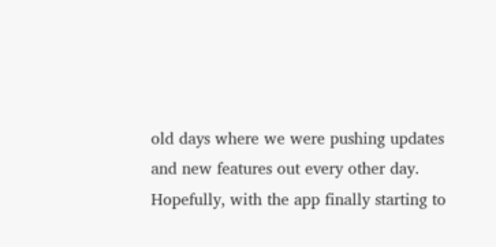old days where we were pushing updates and new features out every other day. Hopefully, with the app finally starting to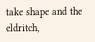take shape and the eldritch,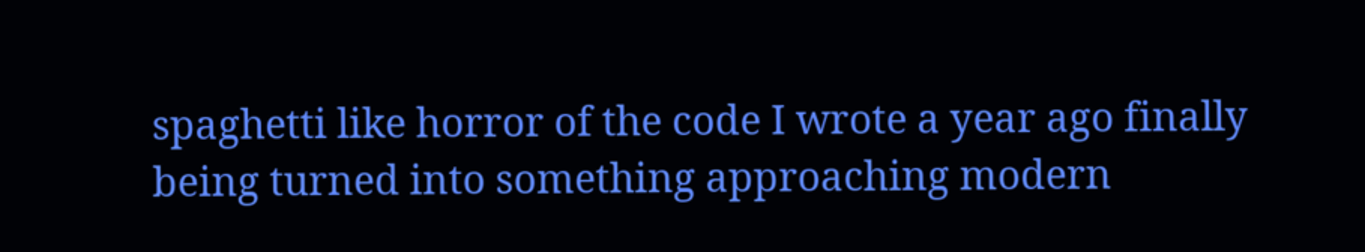spaghetti like horror of the code I wrote a year ago finally being turned into something approaching modern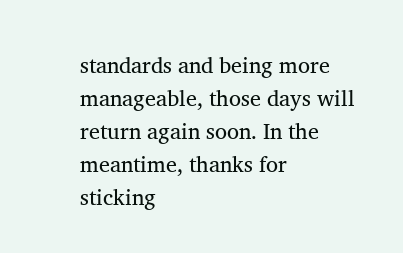standards and being more manageable, those days will return again soon. In the meantime, thanks for sticking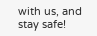with us, and stay safe!